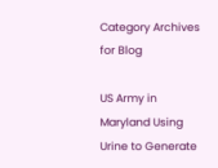Category Archives for Blog

US Army in Maryland Using Urine to Generate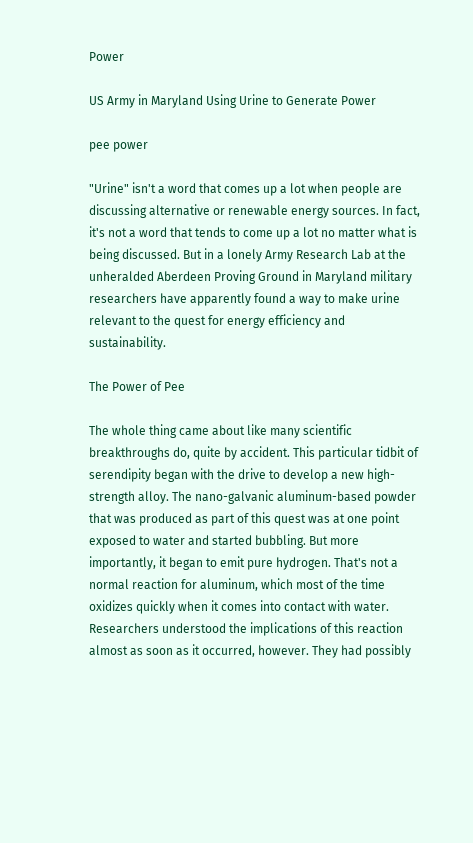Power

US Army in Maryland Using Urine to Generate Power

pee power

"Urine" isn't a word that comes up a lot when people are discussing alternative or renewable energy sources. In fact, it's not a word that tends to come up a lot no matter what is being discussed. But in a lonely Army Research Lab at the unheralded Aberdeen Proving Ground in Maryland military researchers have apparently found a way to make urine relevant to the quest for energy efficiency and sustainability.

The Power of Pee

The whole thing came about like many scientific breakthroughs do, quite by accident. This particular tidbit of serendipity began with the drive to develop a new high-strength alloy. The nano-galvanic aluminum-based powder that was produced as part of this quest was at one point exposed to water and started bubbling. But more importantly, it began to emit pure hydrogen. That's not a normal reaction for aluminum, which most of the time oxidizes quickly when it comes into contact with water. Researchers understood the implications of this reaction almost as soon as it occurred, however. They had possibly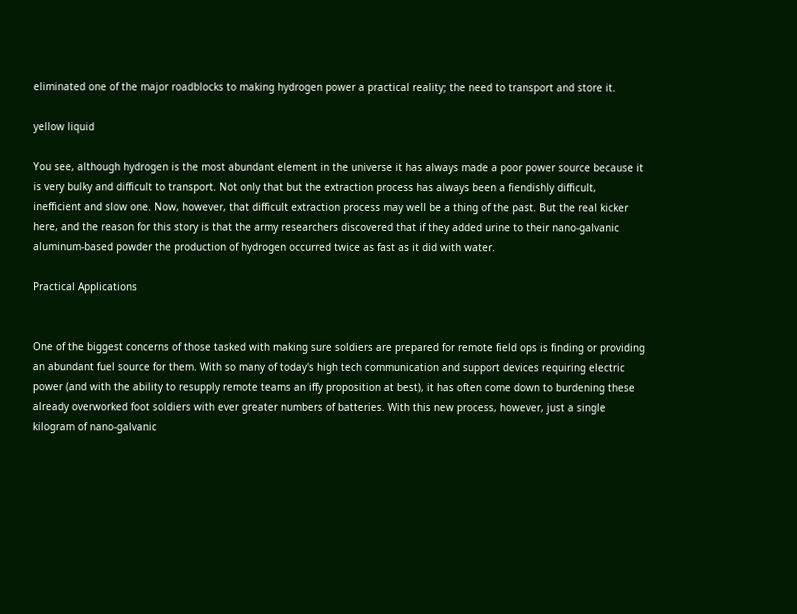eliminated one of the major roadblocks to making hydrogen power a practical reality; the need to transport and store it.

yellow liquid

You see, although hydrogen is the most abundant element in the universe it has always made a poor power source because it is very bulky and difficult to transport. Not only that but the extraction process has always been a fiendishly difficult, inefficient and slow one. Now, however, that difficult extraction process may well be a thing of the past. But the real kicker here, and the reason for this story is that the army researchers discovered that if they added urine to their nano-galvanic aluminum-based powder the production of hydrogen occurred twice as fast as it did with water.

Practical Applications


One of the biggest concerns of those tasked with making sure soldiers are prepared for remote field ops is finding or providing an abundant fuel source for them. With so many of today's high tech communication and support devices requiring electric power (and with the ability to resupply remote teams an iffy proposition at best), it has often come down to burdening these already overworked foot soldiers with ever greater numbers of batteries. With this new process, however, just a single kilogram of nano-galvanic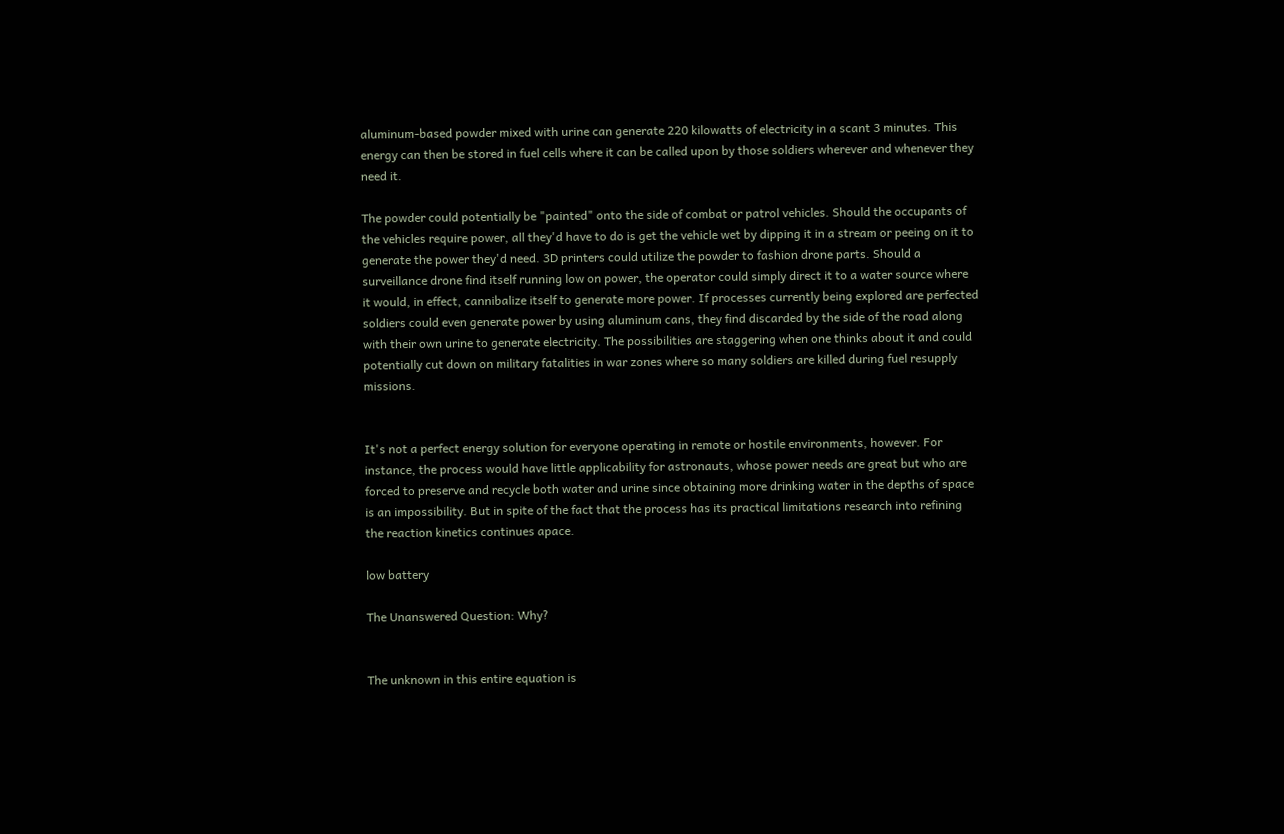aluminum-based powder mixed with urine can generate 220 kilowatts of electricity in a scant 3 minutes. This energy can then be stored in fuel cells where it can be called upon by those soldiers wherever and whenever they need it.

The powder could potentially be "painted" onto the side of combat or patrol vehicles. Should the occupants of the vehicles require power, all they'd have to do is get the vehicle wet by dipping it in a stream or peeing on it to generate the power they'd need. 3D printers could utilize the powder to fashion drone parts. Should a surveillance drone find itself running low on power, the operator could simply direct it to a water source where it would, in effect, cannibalize itself to generate more power. If processes currently being explored are perfected soldiers could even generate power by using aluminum cans, they find discarded by the side of the road along with their own urine to generate electricity. The possibilities are staggering when one thinks about it and could potentially cut down on military fatalities in war zones where so many soldiers are killed during fuel resupply missions.


It's not a perfect energy solution for everyone operating in remote or hostile environments, however. For instance, the process would have little applicability for astronauts, whose power needs are great but who are forced to preserve and recycle both water and urine since obtaining more drinking water in the depths of space is an impossibility. But in spite of the fact that the process has its practical limitations research into refining the reaction kinetics continues apace.

low battery

The Unanswered Question: Why?


The unknown in this entire equation is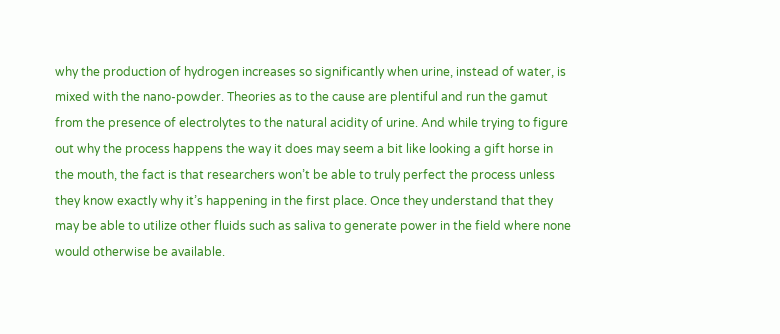why the production of hydrogen increases so significantly when urine, instead of water, is mixed with the nano-powder. Theories as to the cause are plentiful and run the gamut from the presence of electrolytes to the natural acidity of urine. And while trying to figure out why the process happens the way it does may seem a bit like looking a gift horse in the mouth, the fact is that researchers won’t be able to truly perfect the process unless they know exactly why it’s happening in the first place. Once they understand that they may be able to utilize other fluids such as saliva to generate power in the field where none would otherwise be available.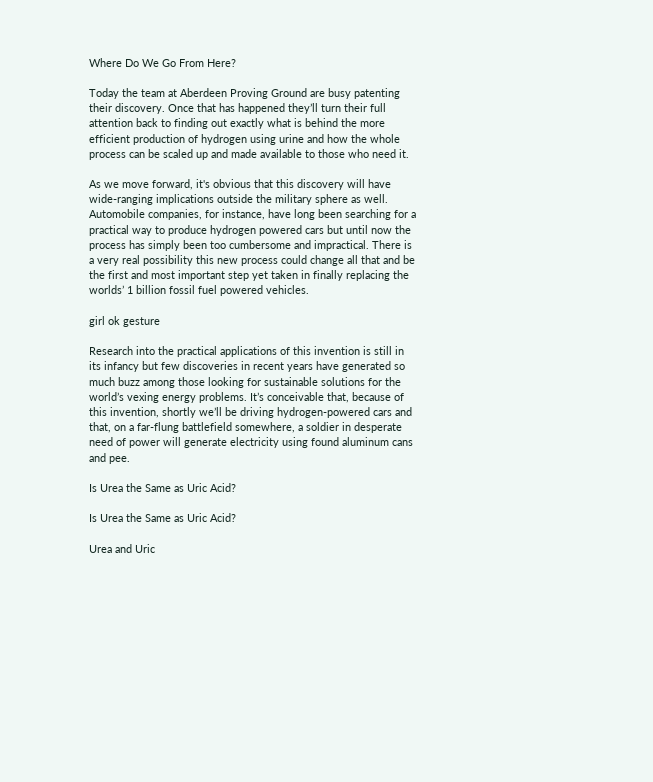Where Do We Go From Here?

Today the team at Aberdeen Proving Ground are busy patenting their discovery. Once that has happened they’ll turn their full attention back to finding out exactly what is behind the more efficient production of hydrogen using urine and how the whole process can be scaled up and made available to those who need it.

As we move forward, it's obvious that this discovery will have wide-ranging implications outside the military sphere as well. Automobile companies, for instance, have long been searching for a practical way to produce hydrogen powered cars but until now the process has simply been too cumbersome and impractical. There is a very real possibility this new process could change all that and be the first and most important step yet taken in finally replacing the worlds’ 1 billion fossil fuel powered vehicles.

girl ok gesture

Research into the practical applications of this invention is still in its infancy but few discoveries in recent years have generated so much buzz among those looking for sustainable solutions for the world’s vexing energy problems. It’s conceivable that, because of this invention, shortly we’ll be driving hydrogen-powered cars and that, on a far-flung battlefield somewhere, a soldier in desperate need of power will generate electricity using found aluminum cans and pee.

Is Urea the Same as Uric Acid?

Is Urea the Same as Uric Acid?

Urea and Uric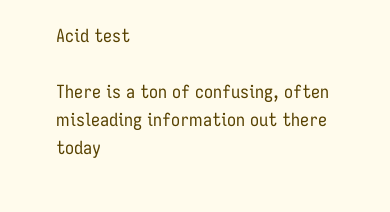Acid test

There is a ton of confusing, often misleading information out there today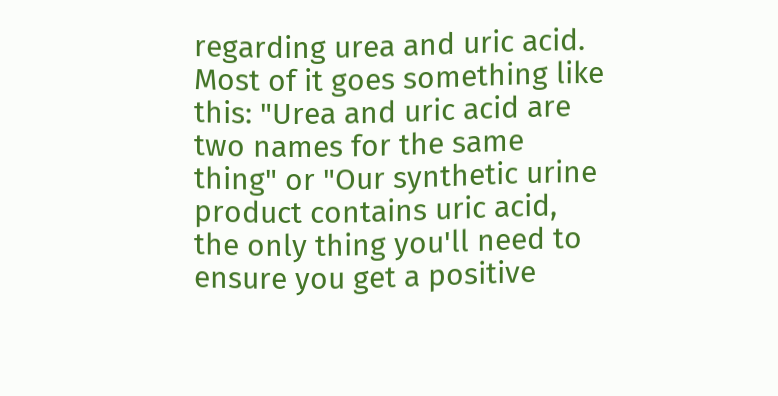regarding urea and uric acid. Most of it goes something like this: "Urea and uric acid are two names for the same thing" or "Our synthetic urine product contains uric acid, the only thing you'll need to ensure you get a positive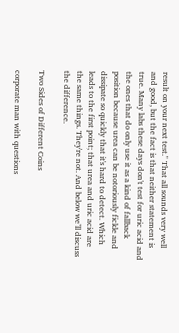result on your next test." That all sounds very well and good, but the fact is that neither statement is true. Many labs these days don't test for uric acid and the ones that do only use it as a kind of fallback position because urea can be notoriously fickle and dissipate so quickly that it's hard to detect. Which leads to the first point; that urea and uric acid are the same things. They're not. And below we’ll discuss the difference.

Two Sides of Different Coins

corporate man with questions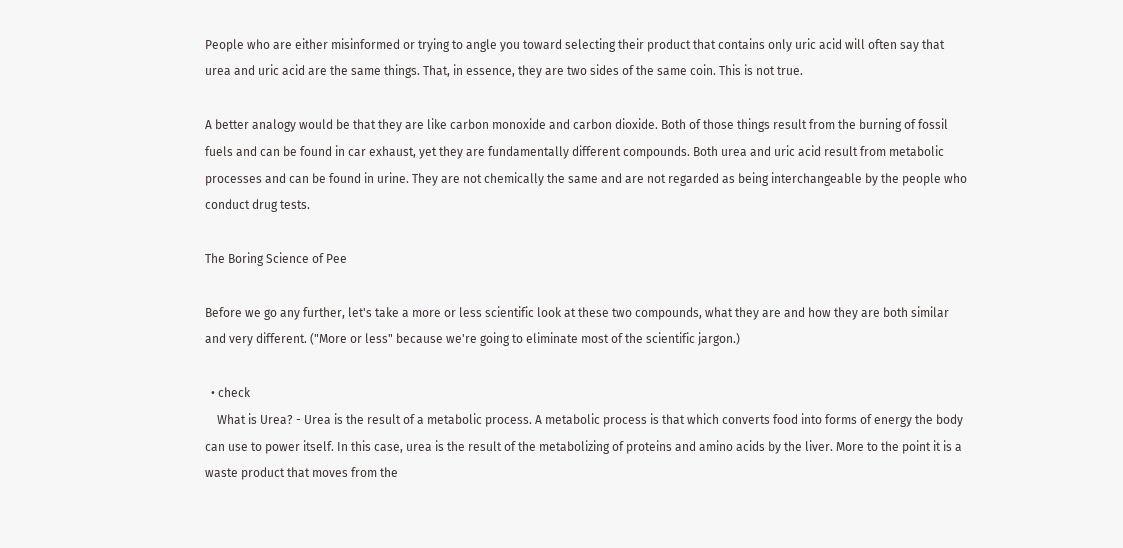People who are either misinformed or trying to angle you toward selecting their product that contains only uric acid will often say that urea and uric acid are the same things. That, in essence, they are two sides of the same coin. This is not true.

A better analogy would be that they are like carbon monoxide and carbon dioxide. Both of those things result from the burning of fossil fuels and can be found in car exhaust, yet they are fundamentally different compounds. Both urea and uric acid result from metabolic processes and can be found in urine. They are not chemically the same and are not regarded as being interchangeable by the people who conduct drug tests.

The Boring Science of Pee

Before we go any further, let's take a more or less scientific look at these two compounds, what they are and how they are both similar and very different. ("More or less" because we're going to eliminate most of the scientific jargon.)

  • check
    What is Urea? - Urea is the result of a metabolic process. A metabolic process is that which converts food into forms of energy the body can use to power itself. In this case, urea is the result of the metabolizing of proteins and amino acids by the liver. More to the point it is a waste product that moves from the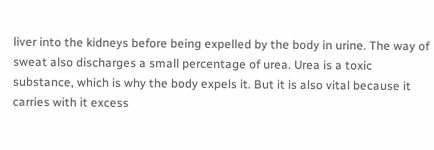liver into the kidneys before being expelled by the body in urine. The way of sweat also discharges a small percentage of urea. Urea is a toxic substance, which is why the body expels it. But it is also vital because it carries with it excess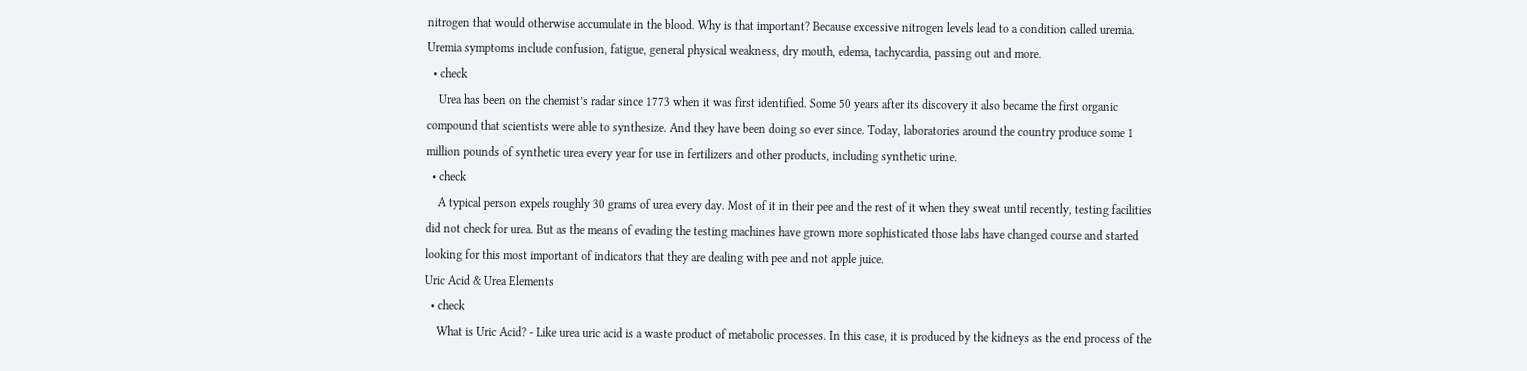nitrogen that would otherwise accumulate in the blood. Why is that important? Because excessive nitrogen levels lead to a condition called uremia. Uremia symptoms include confusion, fatigue, general physical weakness, dry mouth, edema, tachycardia, passing out and more.
  • check
    Urea has been on the chemist’s radar since 1773 when it was first identified. Some 50 years after its discovery it also became the first organic compound that scientists were able to synthesize. And they have been doing so ever since. Today, laboratories around the country produce some 1 million pounds of synthetic urea every year for use in fertilizers and other products, including synthetic urine.
  • check
    A typical person expels roughly 30 grams of urea every day. Most of it in their pee and the rest of it when they sweat until recently, testing facilities did not check for urea. But as the means of evading the testing machines have grown more sophisticated those labs have changed course and started looking for this most important of indicators that they are dealing with pee and not apple juice.
Uric Acid & Urea Elements
  • check
    What is Uric Acid? - Like urea uric acid is a waste product of metabolic processes. In this case, it is produced by the kidneys as the end process of the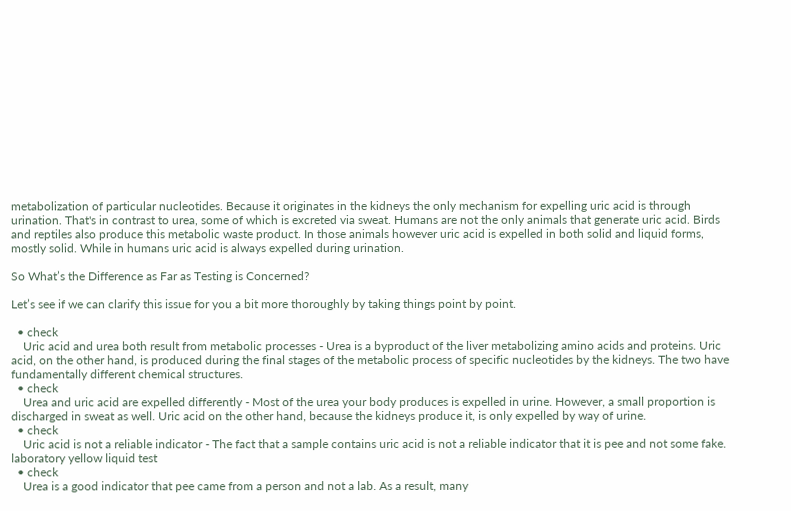metabolization of particular nucleotides. Because it originates in the kidneys the only mechanism for expelling uric acid is through urination. That's in contrast to urea, some of which is excreted via sweat. Humans are not the only animals that generate uric acid. Birds and reptiles also produce this metabolic waste product. In those animals however uric acid is expelled in both solid and liquid forms, mostly solid. While in humans uric acid is always expelled during urination.

So What’s the Difference as Far as Testing is Concerned?

Let’s see if we can clarify this issue for you a bit more thoroughly by taking things point by point.

  • check
    Uric acid and urea both result from metabolic processes - Urea is a byproduct of the liver metabolizing amino acids and proteins. Uric acid, on the other hand, is produced during the final stages of the metabolic process of specific nucleotides by the kidneys. The two have fundamentally different chemical structures.
  • check
    Urea and uric acid are expelled differently - Most of the urea your body produces is expelled in urine. However, a small proportion is discharged in sweat as well. Uric acid on the other hand, because the kidneys produce it, is only expelled by way of urine.
  • check
    Uric acid is not a reliable indicator - The fact that a sample contains uric acid is not a reliable indicator that it is pee and not some fake.
laboratory yellow liquid test
  • check
    Urea is a good indicator that pee came from a person and not a lab. As a result, many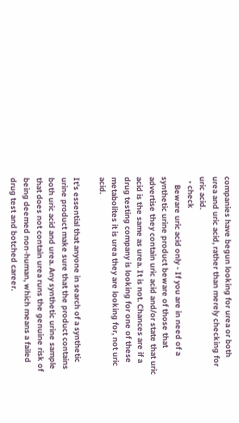companies have begun looking for urea or both urea and uric acid, rather than merely checking for uric acid.
  • check
    Beware uric acid only - If you are in need of a synthetic urine product beware of those that advertise they contain uric acid and/or state that uric acid is the same as urea. It is not. Chances are if a drug testing company is looking for one of these metabolites it is urea they are looking for, not uric acid.

It's essential that anyone in search of a synthetic urine product make sure that the product contains both uric acid and urea. Any synthetic urine sample that does not contain urea runs the genuine risk of being deemed non-human, which means a failed drug test and botched career.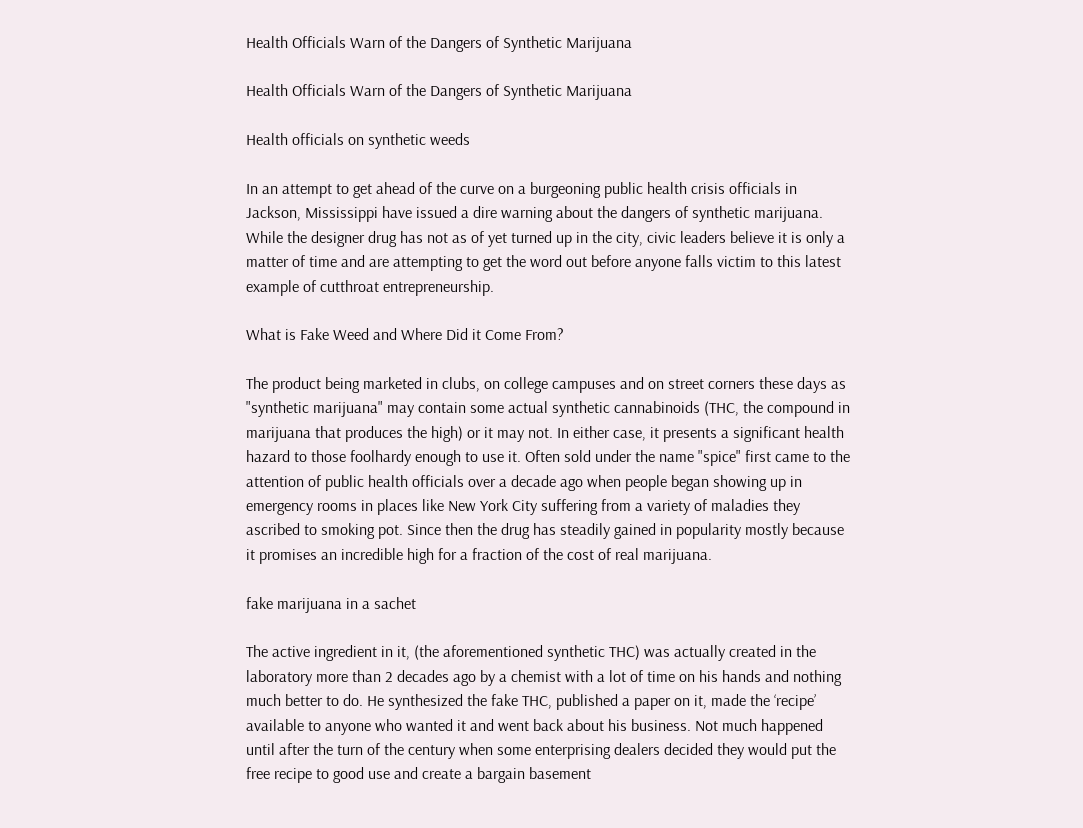Health Officials Warn of the Dangers of Synthetic Marijuana

Health Officials Warn of the Dangers of Synthetic Marijuana

Health officials on synthetic weeds

In an attempt to get ahead of the curve on a burgeoning public health crisis officials in Jackson, Mississippi have issued a dire warning about the dangers of synthetic marijuana. While the designer drug has not as of yet turned up in the city, civic leaders believe it is only a matter of time and are attempting to get the word out before anyone falls victim to this latest example of cutthroat entrepreneurship.

What is Fake Weed and Where Did it Come From?

The product being marketed in clubs, on college campuses and on street corners these days as "synthetic marijuana" may contain some actual synthetic cannabinoids (THC, the compound in marijuana that produces the high) or it may not. In either case, it presents a significant health hazard to those foolhardy enough to use it. Often sold under the name "spice" first came to the attention of public health officials over a decade ago when people began showing up in emergency rooms in places like New York City suffering from a variety of maladies they ascribed to smoking pot. Since then the drug has steadily gained in popularity mostly because it promises an incredible high for a fraction of the cost of real marijuana.

fake marijuana in a sachet

The active ingredient in it, (the aforementioned synthetic THC) was actually created in the laboratory more than 2 decades ago by a chemist with a lot of time on his hands and nothing much better to do. He synthesized the fake THC, published a paper on it, made the ‘recipe’ available to anyone who wanted it and went back about his business. Not much happened until after the turn of the century when some enterprising dealers decided they would put the free recipe to good use and create a bargain basement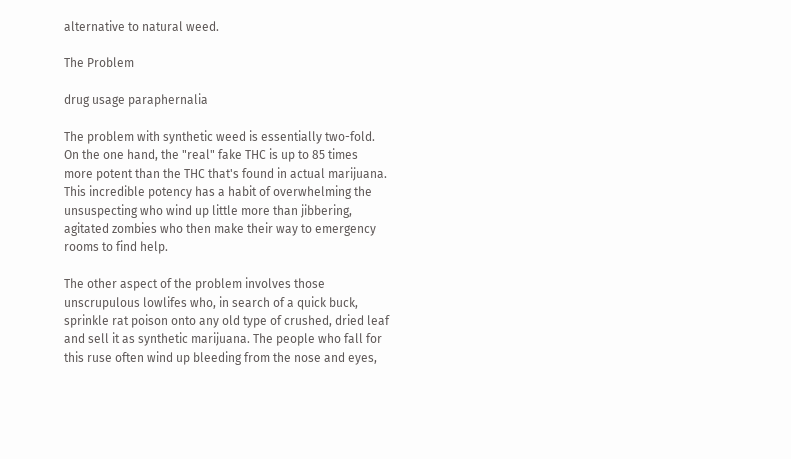alternative to natural weed.

The Problem

drug usage paraphernalia

The problem with synthetic weed is essentially two-fold. On the one hand, the "real" fake THC is up to 85 times more potent than the THC that's found in actual marijuana. This incredible potency has a habit of overwhelming the unsuspecting who wind up little more than jibbering, agitated zombies who then make their way to emergency rooms to find help.

The other aspect of the problem involves those unscrupulous lowlifes who, in search of a quick buck, sprinkle rat poison onto any old type of crushed, dried leaf and sell it as synthetic marijuana. The people who fall for this ruse often wind up bleeding from the nose and eyes,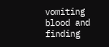vomiting blood and finding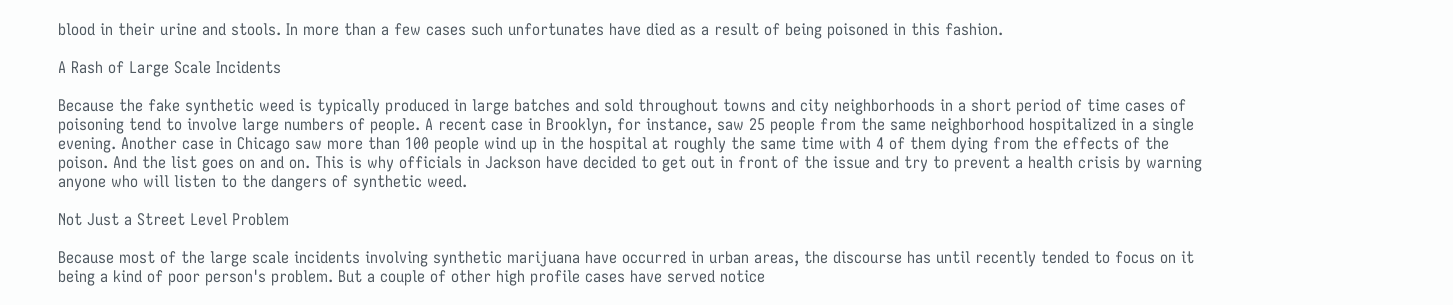blood in their urine and stools. In more than a few cases such unfortunates have died as a result of being poisoned in this fashion.

A Rash of Large Scale Incidents

Because the fake synthetic weed is typically produced in large batches and sold throughout towns and city neighborhoods in a short period of time cases of poisoning tend to involve large numbers of people. A recent case in Brooklyn, for instance, saw 25 people from the same neighborhood hospitalized in a single evening. Another case in Chicago saw more than 100 people wind up in the hospital at roughly the same time with 4 of them dying from the effects of the poison. And the list goes on and on. This is why officials in Jackson have decided to get out in front of the issue and try to prevent a health crisis by warning anyone who will listen to the dangers of synthetic weed.

Not Just a Street Level Problem

Because most of the large scale incidents involving synthetic marijuana have occurred in urban areas, the discourse has until recently tended to focus on it being a kind of poor person's problem. But a couple of other high profile cases have served notice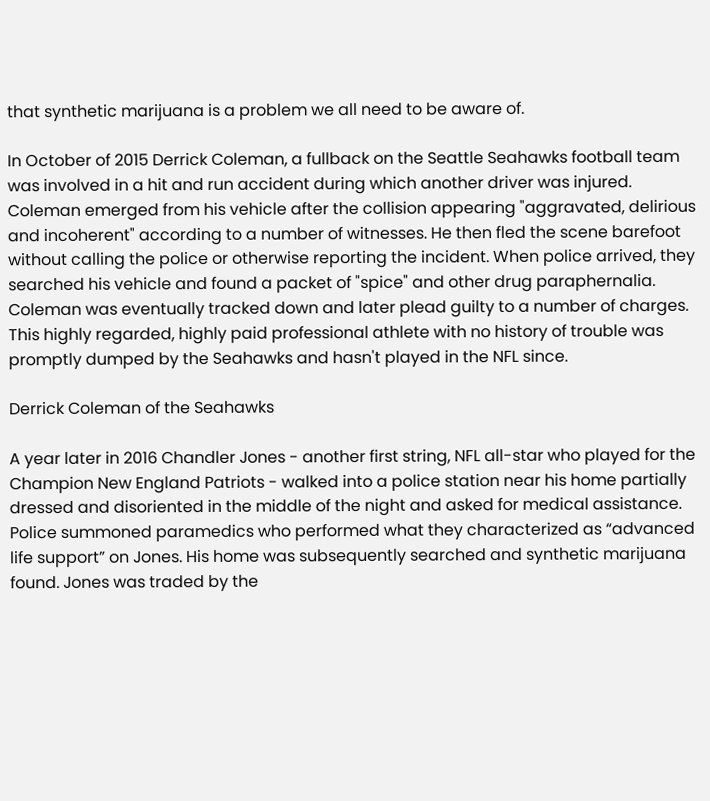that synthetic marijuana is a problem we all need to be aware of.

In October of 2015 Derrick Coleman, a fullback on the Seattle Seahawks football team was involved in a hit and run accident during which another driver was injured. Coleman emerged from his vehicle after the collision appearing "aggravated, delirious and incoherent" according to a number of witnesses. He then fled the scene barefoot without calling the police or otherwise reporting the incident. When police arrived, they searched his vehicle and found a packet of "spice" and other drug paraphernalia. Coleman was eventually tracked down and later plead guilty to a number of charges. This highly regarded, highly paid professional athlete with no history of trouble was promptly dumped by the Seahawks and hasn't played in the NFL since.

Derrick Coleman of the Seahawks

A year later in 2016 Chandler Jones - another first string, NFL all-star who played for the Champion New England Patriots - walked into a police station near his home partially dressed and disoriented in the middle of the night and asked for medical assistance. Police summoned paramedics who performed what they characterized as “advanced life support” on Jones. His home was subsequently searched and synthetic marijuana found. Jones was traded by the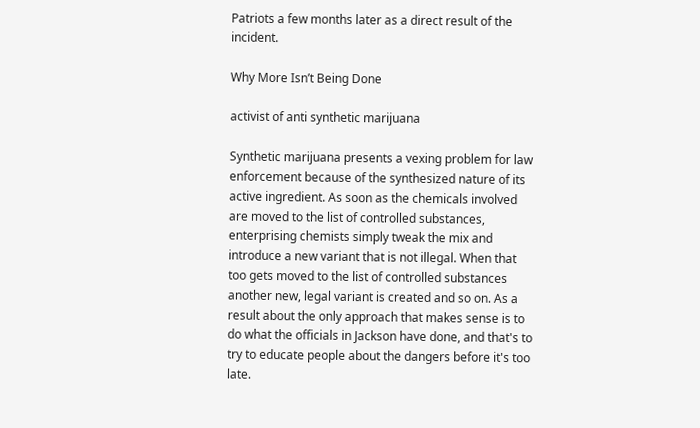Patriots a few months later as a direct result of the incident.

Why More Isn’t Being Done

activist of anti synthetic marijuana

Synthetic marijuana presents a vexing problem for law enforcement because of the synthesized nature of its active ingredient. As soon as the chemicals involved are moved to the list of controlled substances, enterprising chemists simply tweak the mix and introduce a new variant that is not illegal. When that too gets moved to the list of controlled substances another new, legal variant is created and so on. As a result about the only approach that makes sense is to do what the officials in Jackson have done, and that's to try to educate people about the dangers before it's too late.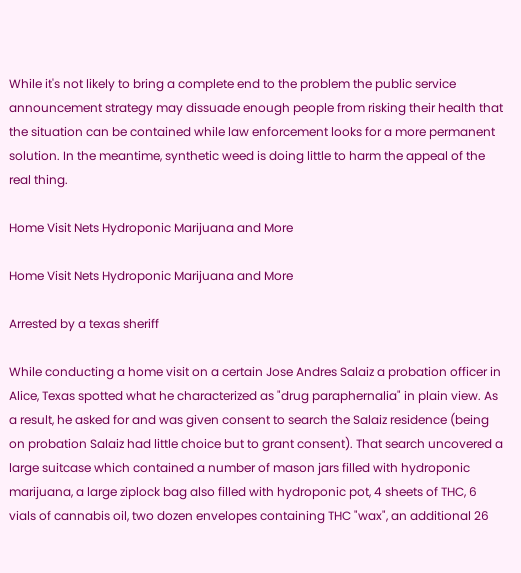While it's not likely to bring a complete end to the problem the public service announcement strategy may dissuade enough people from risking their health that the situation can be contained while law enforcement looks for a more permanent solution. In the meantime, synthetic weed is doing little to harm the appeal of the real thing.

Home Visit Nets Hydroponic Marijuana and More

Home Visit Nets Hydroponic Marijuana and More

Arrested by a texas sheriff

While conducting a home visit on a certain Jose Andres Salaiz a probation officer in Alice, Texas spotted what he characterized as "drug paraphernalia" in plain view. As a result, he asked for and was given consent to search the Salaiz residence (being on probation Salaiz had little choice but to grant consent). That search uncovered a large suitcase which contained a number of mason jars filled with hydroponic marijuana, a large ziplock bag also filled with hydroponic pot, 4 sheets of THC, 6 vials of cannabis oil, two dozen envelopes containing THC "wax", an additional 26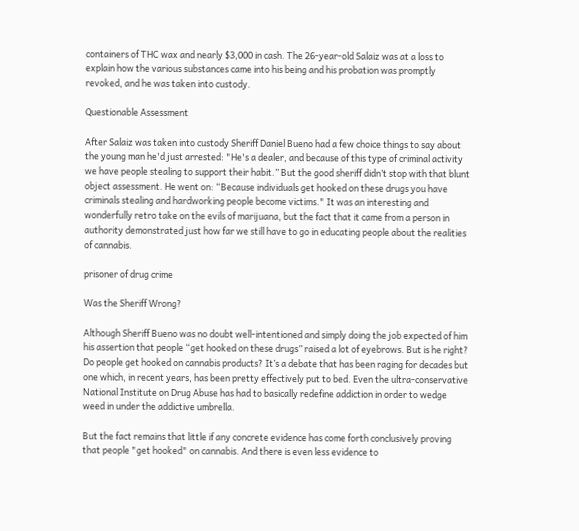containers of THC wax and nearly $3,000 in cash. The 26-year-old Salaiz was at a loss to explain how the various substances came into his being and his probation was promptly revoked, and he was taken into custody.

Questionable Assessment

After Salaiz was taken into custody Sheriff Daniel Bueno had a few choice things to say about the young man he'd just arrested: "He's a dealer, and because of this type of criminal activity we have people stealing to support their habit.” But the good sheriff didn’t stop with that blunt object assessment. He went on: “Because individuals get hooked on these drugs you have criminals stealing and hardworking people become victims." It was an interesting and wonderfully retro take on the evils of marijuana, but the fact that it came from a person in authority demonstrated just how far we still have to go in educating people about the realities of cannabis.

prisoner of drug crime

Was the Sheriff Wrong?

Although Sheriff Bueno was no doubt well-intentioned and simply doing the job expected of him his assertion that people “get hooked on these drugs” raised a lot of eyebrows. But is he right? Do people get hooked on cannabis products? It’s a debate that has been raging for decades but one which, in recent years, has been pretty effectively put to bed. Even the ultra-conservative National Institute on Drug Abuse has had to basically redefine addiction in order to wedge weed in under the addictive umbrella.

But the fact remains that little if any concrete evidence has come forth conclusively proving that people "get hooked" on cannabis. And there is even less evidence to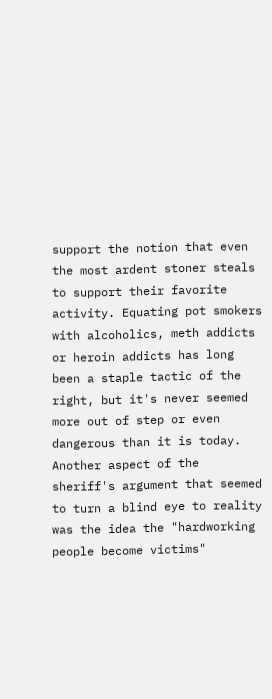support the notion that even the most ardent stoner steals to support their favorite activity. Equating pot smokers with alcoholics, meth addicts or heroin addicts has long been a staple tactic of the right, but it's never seemed more out of step or even dangerous than it is today. Another aspect of the sheriff's argument that seemed to turn a blind eye to reality was the idea the "hardworking people become victims"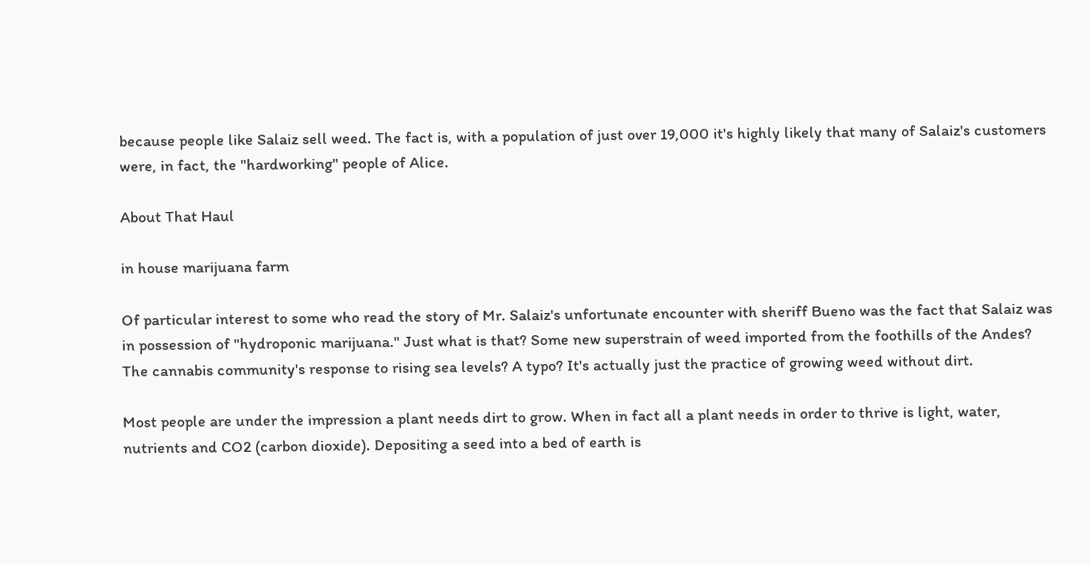because people like Salaiz sell weed. The fact is, with a population of just over 19,000 it's highly likely that many of Salaiz's customers were, in fact, the "hardworking" people of Alice.

About That Haul

in house marijuana farm

Of particular interest to some who read the story of Mr. Salaiz's unfortunate encounter with sheriff Bueno was the fact that Salaiz was in possession of "hydroponic marijuana." Just what is that? Some new superstrain of weed imported from the foothills of the Andes? The cannabis community's response to rising sea levels? A typo? It's actually just the practice of growing weed without dirt.

Most people are under the impression a plant needs dirt to grow. When in fact all a plant needs in order to thrive is light, water, nutrients and CO2 (carbon dioxide). Depositing a seed into a bed of earth is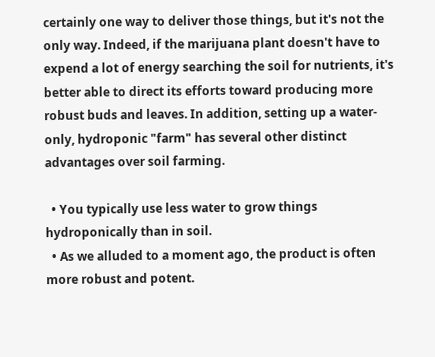certainly one way to deliver those things, but it's not the only way. Indeed, if the marijuana plant doesn't have to expend a lot of energy searching the soil for nutrients, it's better able to direct its efforts toward producing more robust buds and leaves. In addition, setting up a water-only, hydroponic "farm" has several other distinct advantages over soil farming.

  • You typically use less water to grow things hydroponically than in soil.
  • As we alluded to a moment ago, the product is often more robust and potent.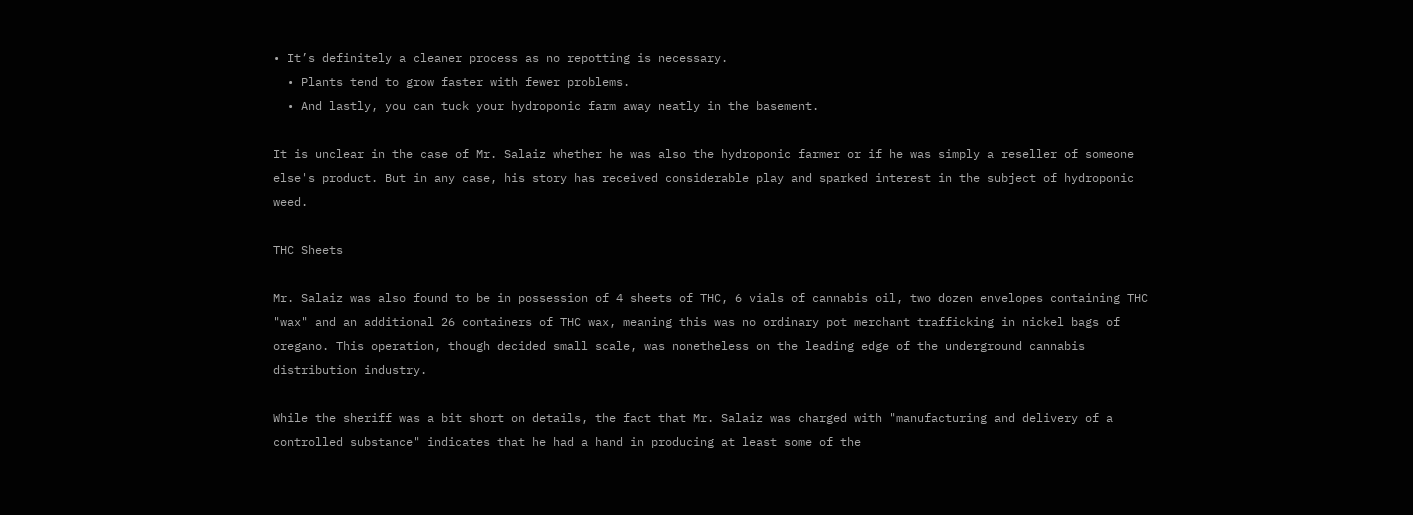• It’s definitely a cleaner process as no repotting is necessary.
  • Plants tend to grow faster with fewer problems.
  • And lastly, you can tuck your hydroponic farm away neatly in the basement.

It is unclear in the case of Mr. Salaiz whether he was also the hydroponic farmer or if he was simply a reseller of someone else's product. But in any case, his story has received considerable play and sparked interest in the subject of hydroponic weed.

THC Sheets

Mr. Salaiz was also found to be in possession of 4 sheets of THC, 6 vials of cannabis oil, two dozen envelopes containing THC "wax" and an additional 26 containers of THC wax, meaning this was no ordinary pot merchant trafficking in nickel bags of oregano. This operation, though decided small scale, was nonetheless on the leading edge of the underground cannabis distribution industry.

While the sheriff was a bit short on details, the fact that Mr. Salaiz was charged with "manufacturing and delivery of a controlled substance" indicates that he had a hand in producing at least some of the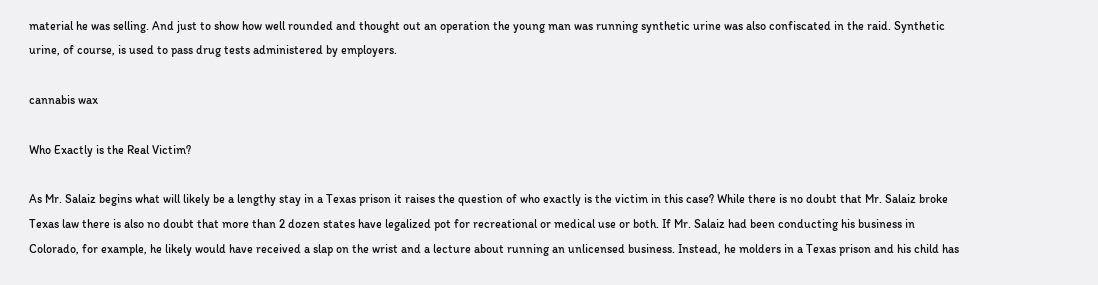material he was selling. And just to show how well rounded and thought out an operation the young man was running synthetic urine was also confiscated in the raid. Synthetic urine, of course, is used to pass drug tests administered by employers.

cannabis wax

Who Exactly is the Real Victim?

As Mr. Salaiz begins what will likely be a lengthy stay in a Texas prison it raises the question of who exactly is the victim in this case? While there is no doubt that Mr. Salaiz broke Texas law there is also no doubt that more than 2 dozen states have legalized pot for recreational or medical use or both. If Mr. Salaiz had been conducting his business in Colorado, for example, he likely would have received a slap on the wrist and a lecture about running an unlicensed business. Instead, he molders in a Texas prison and his child has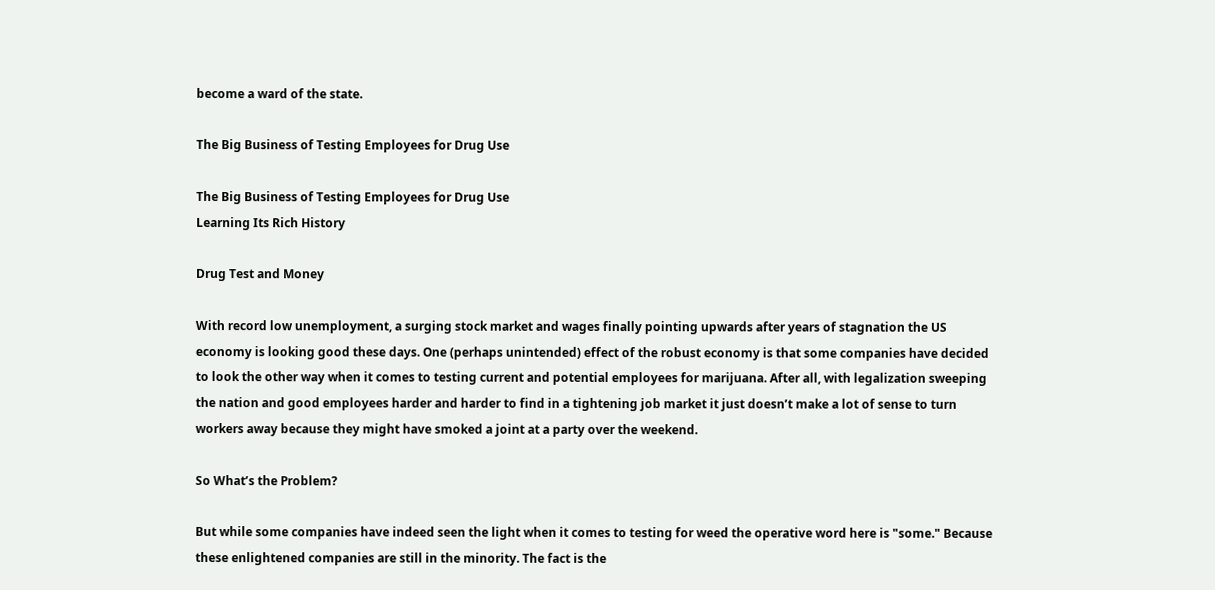become a ward of the state.

The Big Business of Testing Employees for Drug Use

The Big Business of Testing Employees for Drug Use
Learning Its Rich History

Drug Test and Money

With record low unemployment, a surging stock market and wages finally pointing upwards after years of stagnation the US economy is looking good these days. One (perhaps unintended) effect of the robust economy is that some companies have decided to look the other way when it comes to testing current and potential employees for marijuana. After all, with legalization sweeping the nation and good employees harder and harder to find in a tightening job market it just doesn’t make a lot of sense to turn workers away because they might have smoked a joint at a party over the weekend.

So What’s the Problem?

But while some companies have indeed seen the light when it comes to testing for weed the operative word here is "some." Because these enlightened companies are still in the minority. The fact is the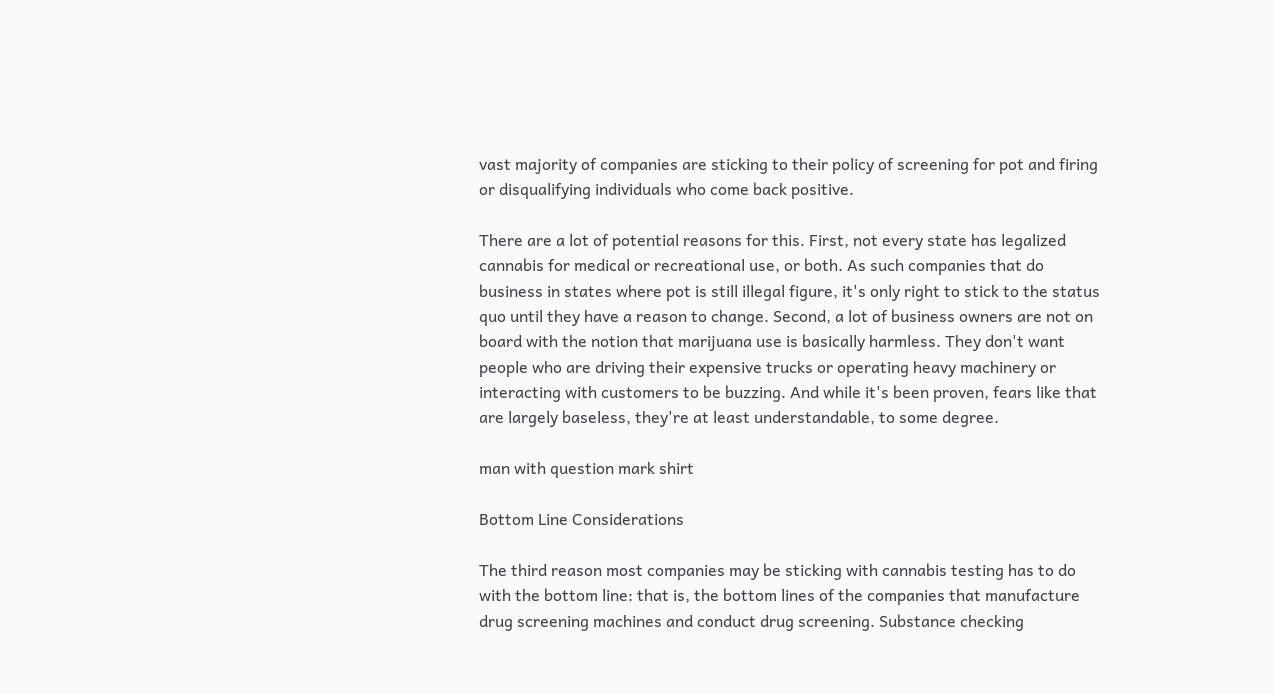vast majority of companies are sticking to their policy of screening for pot and firing or disqualifying individuals who come back positive.

There are a lot of potential reasons for this. First, not every state has legalized cannabis for medical or recreational use, or both. As such companies that do business in states where pot is still illegal figure, it's only right to stick to the status quo until they have a reason to change. Second, a lot of business owners are not on board with the notion that marijuana use is basically harmless. They don't want people who are driving their expensive trucks or operating heavy machinery or interacting with customers to be buzzing. And while it's been proven, fears like that are largely baseless, they're at least understandable, to some degree.

man with question mark shirt

Bottom Line Considerations

The third reason most companies may be sticking with cannabis testing has to do with the bottom line: that is, the bottom lines of the companies that manufacture drug screening machines and conduct drug screening. Substance checking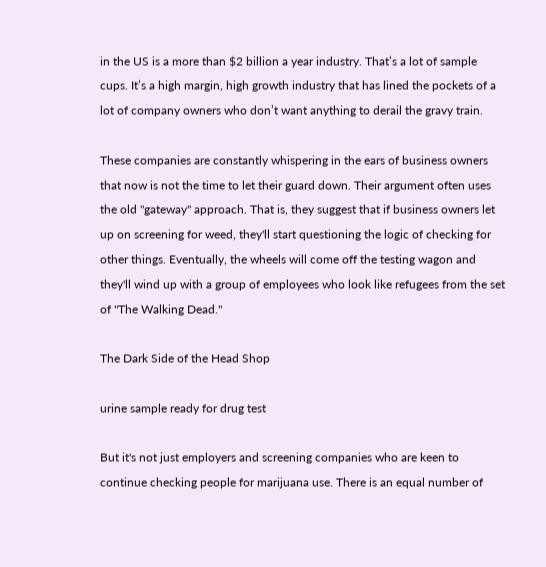in the US is a more than $2 billion a year industry. That’s a lot of sample cups. It’s a high margin, high growth industry that has lined the pockets of a lot of company owners who don’t want anything to derail the gravy train.

These companies are constantly whispering in the ears of business owners that now is not the time to let their guard down. Their argument often uses the old "gateway" approach. That is, they suggest that if business owners let up on screening for weed, they'll start questioning the logic of checking for other things. Eventually, the wheels will come off the testing wagon and they'll wind up with a group of employees who look like refugees from the set of "The Walking Dead."

The Dark Side of the Head Shop

urine sample ready for drug test

But it's not just employers and screening companies who are keen to continue checking people for marijuana use. There is an equal number of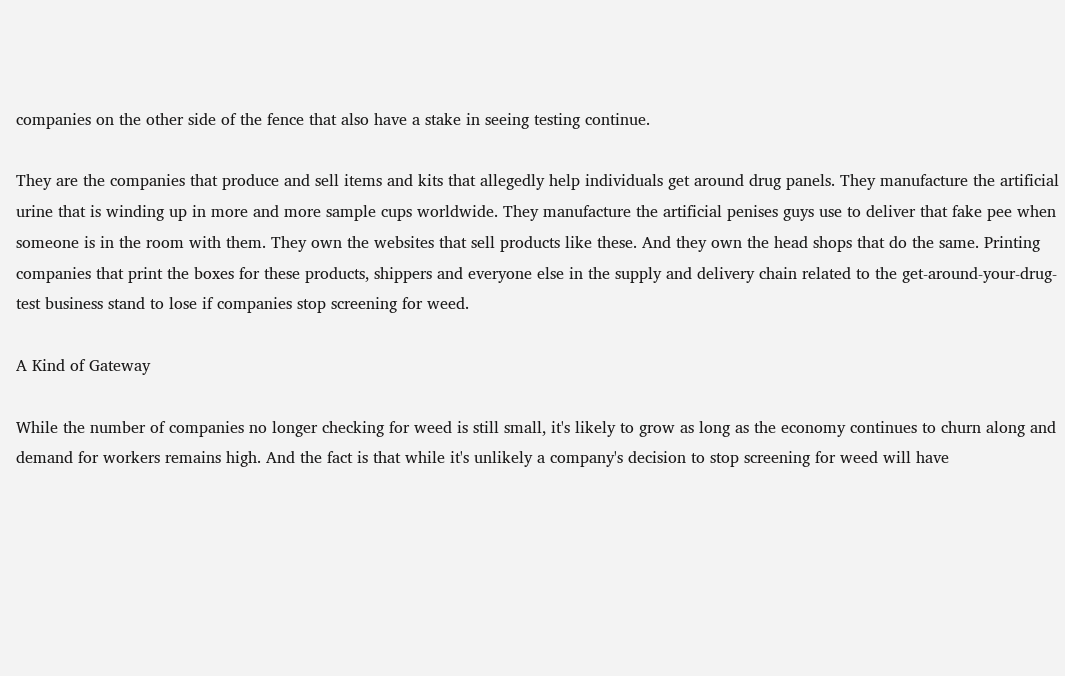companies on the other side of the fence that also have a stake in seeing testing continue.

They are the companies that produce and sell items and kits that allegedly help individuals get around drug panels. They manufacture the artificial urine that is winding up in more and more sample cups worldwide. They manufacture the artificial penises guys use to deliver that fake pee when someone is in the room with them. They own the websites that sell products like these. And they own the head shops that do the same. Printing companies that print the boxes for these products, shippers and everyone else in the supply and delivery chain related to the get-around-your-drug-test business stand to lose if companies stop screening for weed.

A Kind of Gateway

While the number of companies no longer checking for weed is still small, it's likely to grow as long as the economy continues to churn along and demand for workers remains high. And the fact is that while it's unlikely a company's decision to stop screening for weed will have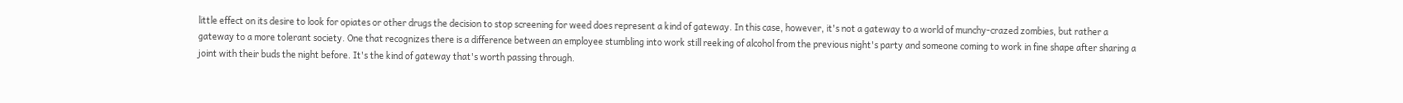little effect on its desire to look for opiates or other drugs the decision to stop screening for weed does represent a kind of gateway. In this case, however, it's not a gateway to a world of munchy-crazed zombies, but rather a gateway to a more tolerant society. One that recognizes there is a difference between an employee stumbling into work still reeking of alcohol from the previous night's party and someone coming to work in fine shape after sharing a joint with their buds the night before. It's the kind of gateway that's worth passing through.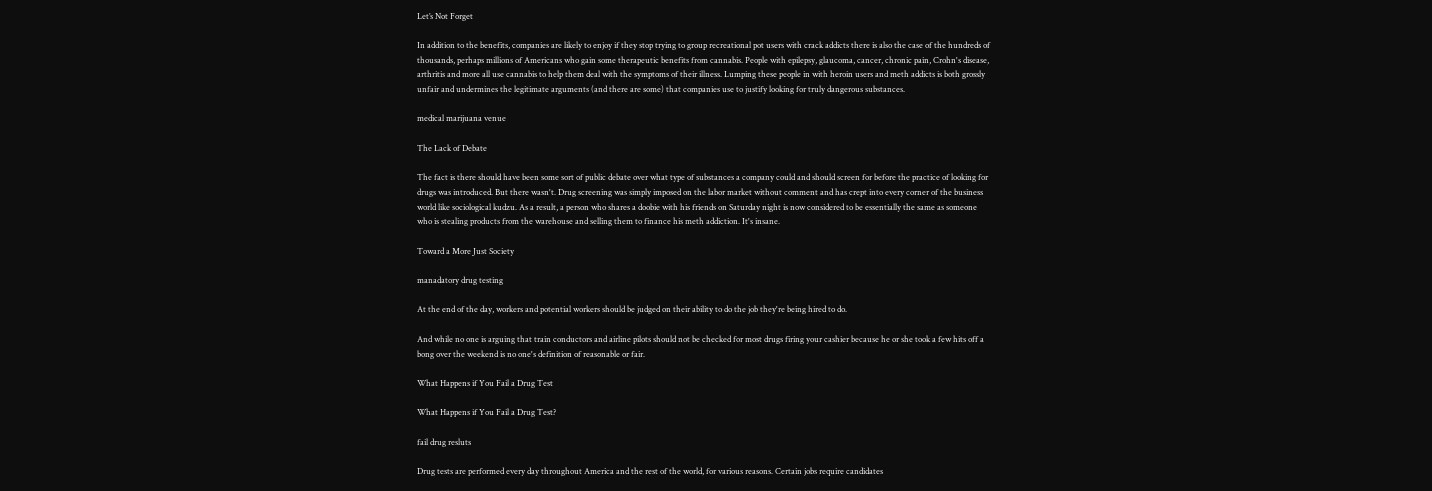Let’s Not Forget

In addition to the benefits, companies are likely to enjoy if they stop trying to group recreational pot users with crack addicts there is also the case of the hundreds of thousands, perhaps millions of Americans who gain some therapeutic benefits from cannabis. People with epilepsy, glaucoma, cancer, chronic pain, Crohn's disease, arthritis and more all use cannabis to help them deal with the symptoms of their illness. Lumping these people in with heroin users and meth addicts is both grossly unfair and undermines the legitimate arguments (and there are some) that companies use to justify looking for truly dangerous substances.

medical marijuana venue

The Lack of Debate

The fact is there should have been some sort of public debate over what type of substances a company could and should screen for before the practice of looking for drugs was introduced. But there wasn't. Drug screening was simply imposed on the labor market without comment and has crept into every corner of the business world like sociological kudzu. As a result, a person who shares a doobie with his friends on Saturday night is now considered to be essentially the same as someone who is stealing products from the warehouse and selling them to finance his meth addiction. It's insane.

Toward a More Just Society

manadatory drug testing

At the end of the day, workers and potential workers should be judged on their ability to do the job they're being hired to do.

And while no one is arguing that train conductors and airline pilots should not be checked for most drugs firing your cashier because he or she took a few hits off a bong over the weekend is no one's definition of reasonable or fair.

What Happens if You Fail a Drug Test

What Happens if You Fail a Drug Test?

fail drug resluts

Drug tests are performed every day throughout America and the rest of the world, for various reasons. Certain jobs require candidates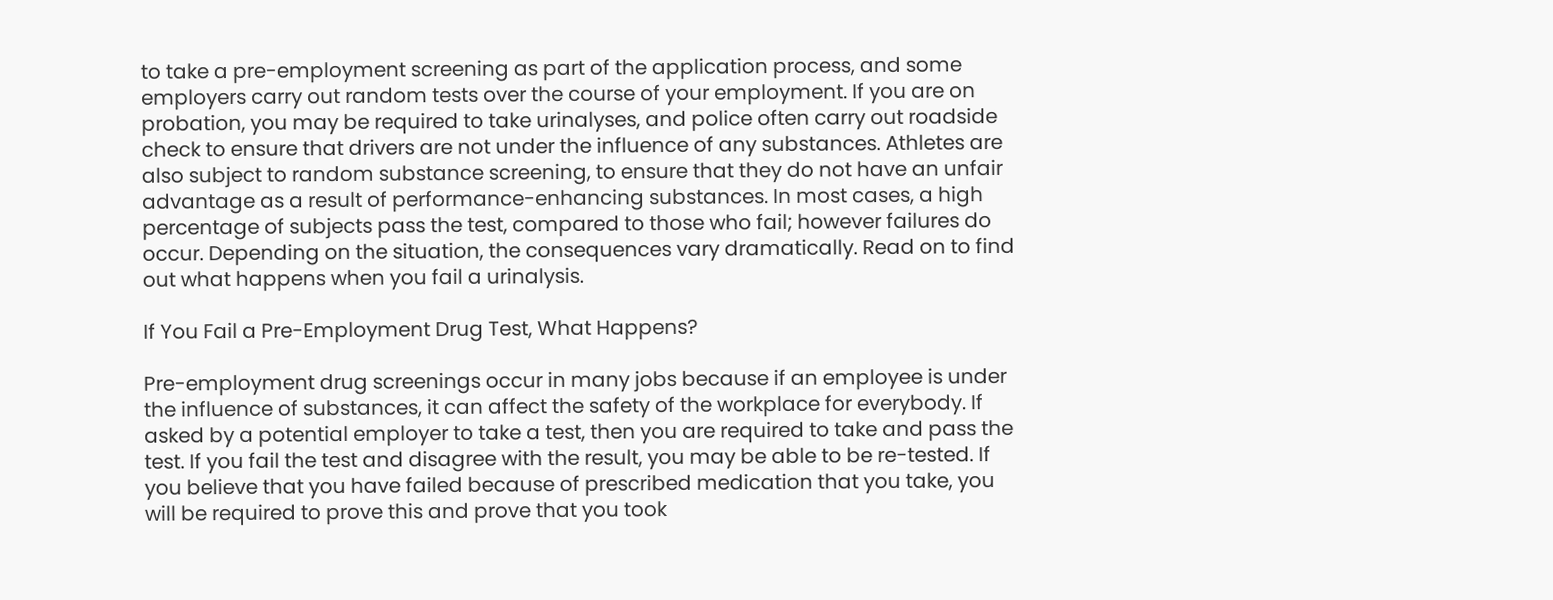to take a pre-employment screening as part of the application process, and some employers carry out random tests over the course of your employment. If you are on probation, you may be required to take urinalyses, and police often carry out roadside check to ensure that drivers are not under the influence of any substances. Athletes are also subject to random substance screening, to ensure that they do not have an unfair advantage as a result of performance-enhancing substances. In most cases, a high percentage of subjects pass the test, compared to those who fail; however failures do occur. Depending on the situation, the consequences vary dramatically. Read on to find out what happens when you fail a urinalysis.

If You Fail a Pre-Employment Drug Test, What Happens?

Pre-employment drug screenings occur in many jobs because if an employee is under the influence of substances, it can affect the safety of the workplace for everybody. If asked by a potential employer to take a test, then you are required to take and pass the test. If you fail the test and disagree with the result, you may be able to be re-tested. If you believe that you have failed because of prescribed medication that you take, you will be required to prove this and prove that you took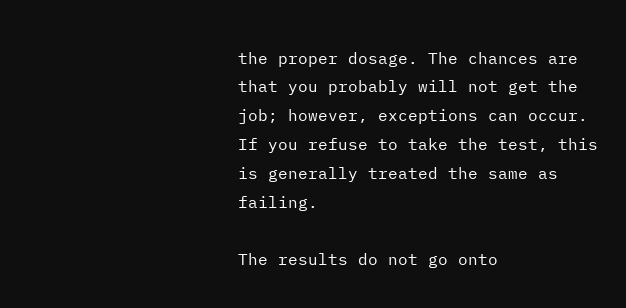the proper dosage. The chances are that you probably will not get the job; however, exceptions can occur. If you refuse to take the test, this is generally treated the same as failing.

The results do not go onto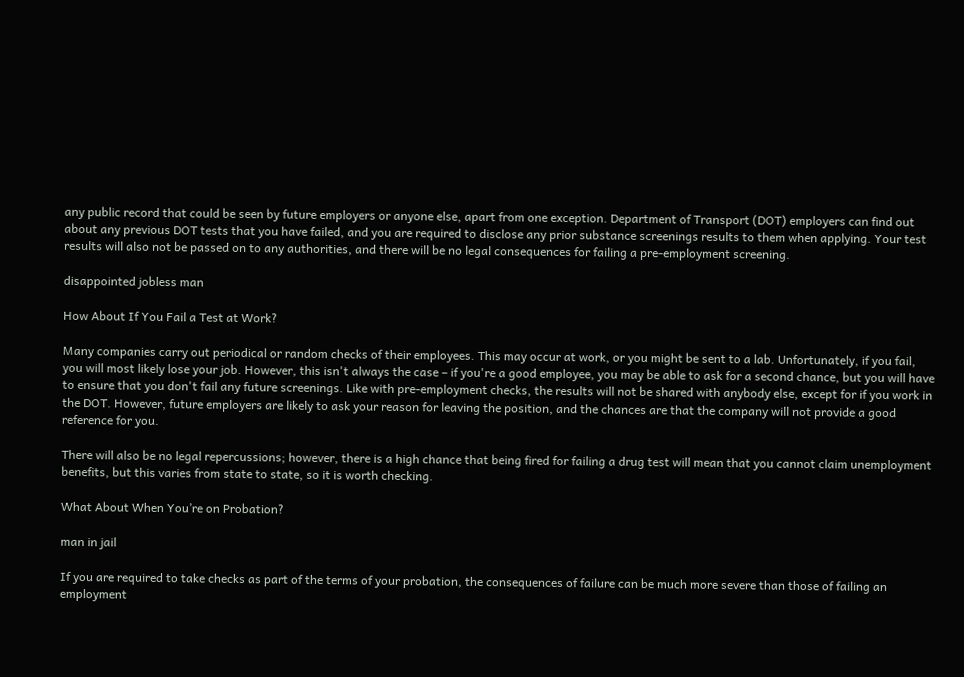any public record that could be seen by future employers or anyone else, apart from one exception. Department of Transport (DOT) employers can find out about any previous DOT tests that you have failed, and you are required to disclose any prior substance screenings results to them when applying. Your test results will also not be passed on to any authorities, and there will be no legal consequences for failing a pre-employment screening.

disappointed jobless man

How About If You Fail a Test at Work?

Many companies carry out periodical or random checks of their employees. This may occur at work, or you might be sent to a lab. Unfortunately, if you fail, you will most likely lose your job. However, this isn't always the case – if you're a good employee, you may be able to ask for a second chance, but you will have to ensure that you don't fail any future screenings. Like with pre-employment checks, the results will not be shared with anybody else, except for if you work in the DOT. However, future employers are likely to ask your reason for leaving the position, and the chances are that the company will not provide a good reference for you.

There will also be no legal repercussions; however, there is a high chance that being fired for failing a drug test will mean that you cannot claim unemployment benefits, but this varies from state to state, so it is worth checking.

What About When You’re on Probation?

man in jail

If you are required to take checks as part of the terms of your probation, the consequences of failure can be much more severe than those of failing an employment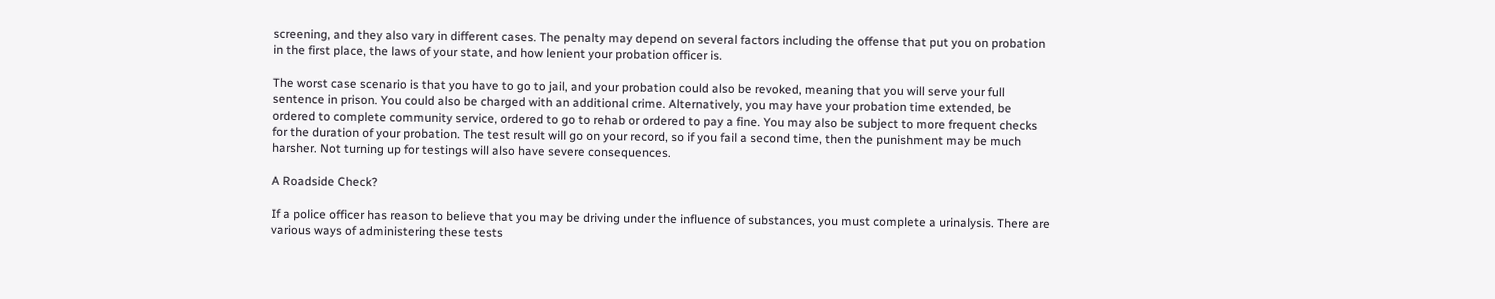screening, and they also vary in different cases. The penalty may depend on several factors including the offense that put you on probation in the first place, the laws of your state, and how lenient your probation officer is.

The worst case scenario is that you have to go to jail, and your probation could also be revoked, meaning that you will serve your full sentence in prison. You could also be charged with an additional crime. Alternatively, you may have your probation time extended, be ordered to complete community service, ordered to go to rehab or ordered to pay a fine. You may also be subject to more frequent checks for the duration of your probation. The test result will go on your record, so if you fail a second time, then the punishment may be much harsher. Not turning up for testings will also have severe consequences.

A Roadside Check?

If a police officer has reason to believe that you may be driving under the influence of substances, you must complete a urinalysis. There are various ways of administering these tests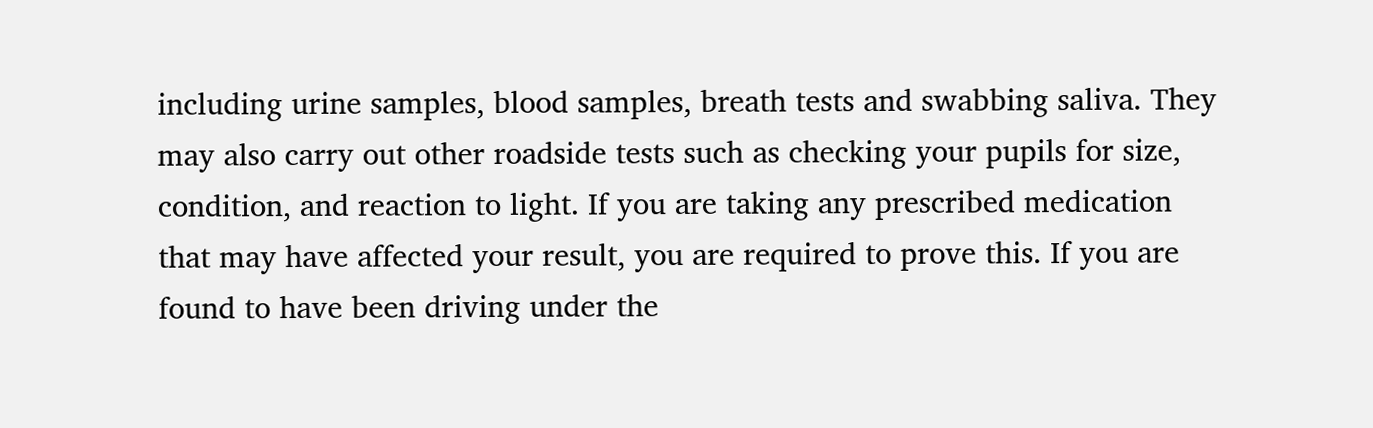including urine samples, blood samples, breath tests and swabbing saliva. They may also carry out other roadside tests such as checking your pupils for size, condition, and reaction to light. If you are taking any prescribed medication that may have affected your result, you are required to prove this. If you are found to have been driving under the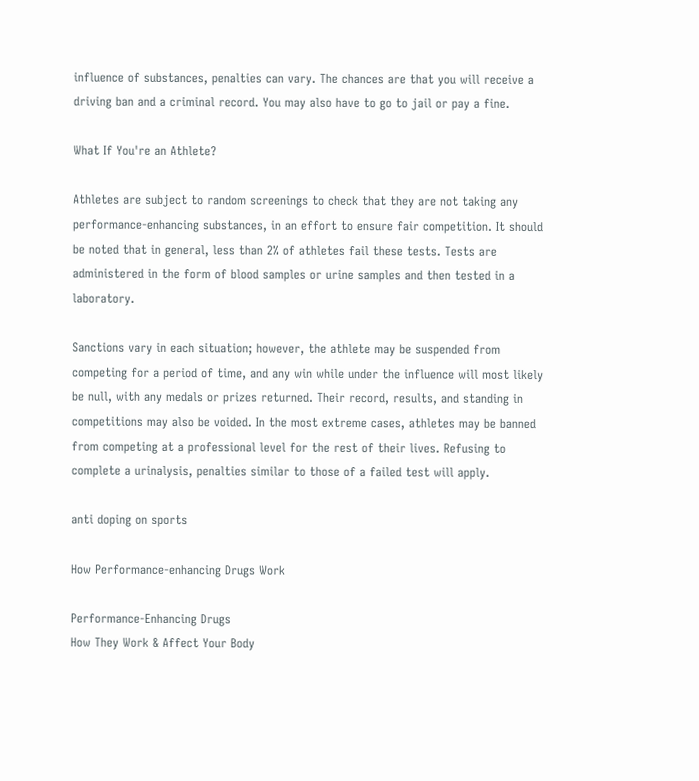influence of substances, penalties can vary. The chances are that you will receive a driving ban and a criminal record. You may also have to go to jail or pay a fine.

What If You're an Athlete?

Athletes are subject to random screenings to check that they are not taking any performance-enhancing substances, in an effort to ensure fair competition. It should be noted that in general, less than 2% of athletes fail these tests. Tests are administered in the form of blood samples or urine samples and then tested in a laboratory.

Sanctions vary in each situation; however, the athlete may be suspended from competing for a period of time, and any win while under the influence will most likely be null, with any medals or prizes returned. Their record, results, and standing in competitions may also be voided. In the most extreme cases, athletes may be banned from competing at a professional level for the rest of their lives. Refusing to complete a urinalysis, penalties similar to those of a failed test will apply.

anti doping on sports

How Performance-enhancing Drugs Work

Performance-Enhancing Drugs
How They Work & Affect Your Body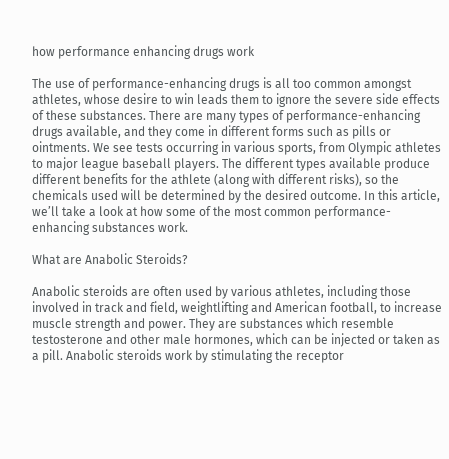how performance enhancing drugs work

The use of performance-enhancing drugs is all too common amongst athletes, whose desire to win leads them to ignore the severe side effects of these substances. There are many types of performance-enhancing drugs available, and they come in different forms such as pills or ointments. We see tests occurring in various sports, from Olympic athletes to major league baseball players. The different types available produce different benefits for the athlete (along with different risks), so the chemicals used will be determined by the desired outcome. In this article, we’ll take a look at how some of the most common performance-enhancing substances work.

What are Anabolic Steroids?

Anabolic steroids are often used by various athletes, including those involved in track and field, weightlifting and American football, to increase muscle strength and power. They are substances which resemble testosterone and other male hormones, which can be injected or taken as a pill. Anabolic steroids work by stimulating the receptor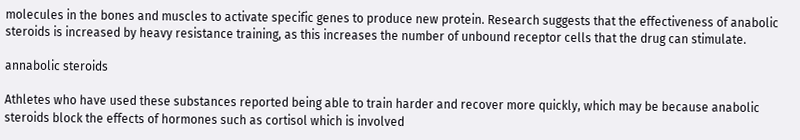molecules in the bones and muscles to activate specific genes to produce new protein. Research suggests that the effectiveness of anabolic steroids is increased by heavy resistance training, as this increases the number of unbound receptor cells that the drug can stimulate.

annabolic steroids

Athletes who have used these substances reported being able to train harder and recover more quickly, which may be because anabolic steroids block the effects of hormones such as cortisol which is involved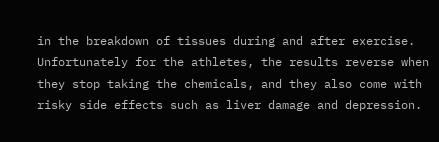in the breakdown of tissues during and after exercise. Unfortunately for the athletes, the results reverse when they stop taking the chemicals, and they also come with risky side effects such as liver damage and depression.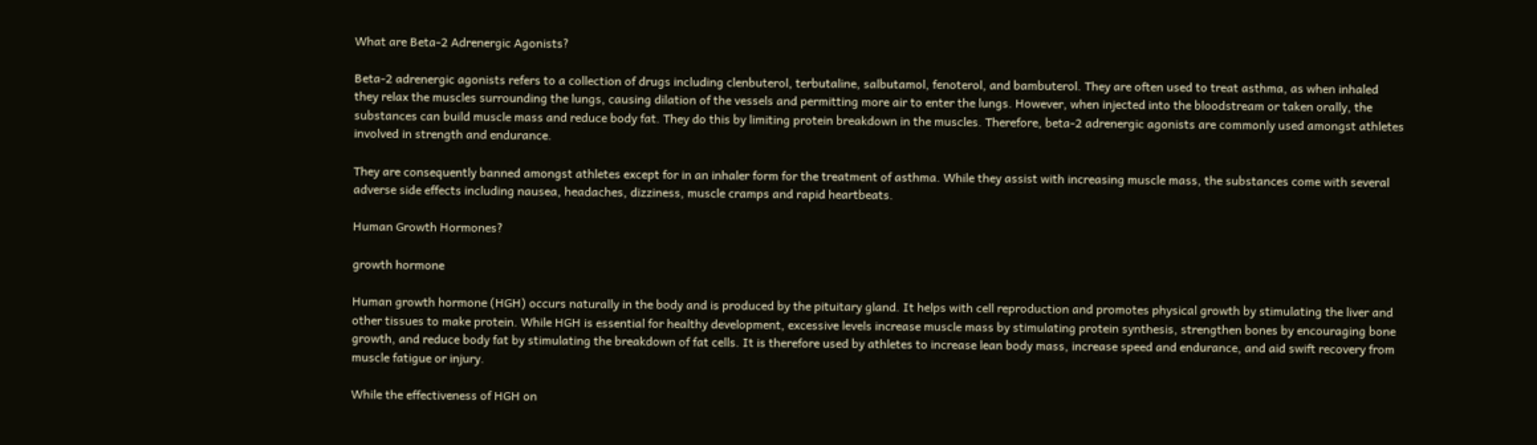What are Beta-2 Adrenergic Agonists?

Beta-2 adrenergic agonists refers to a collection of drugs including clenbuterol, terbutaline, salbutamol, fenoterol, and bambuterol. They are often used to treat asthma, as when inhaled they relax the muscles surrounding the lungs, causing dilation of the vessels and permitting more air to enter the lungs. However, when injected into the bloodstream or taken orally, the substances can build muscle mass and reduce body fat. They do this by limiting protein breakdown in the muscles. Therefore, beta-2 adrenergic agonists are commonly used amongst athletes involved in strength and endurance.

They are consequently banned amongst athletes except for in an inhaler form for the treatment of asthma. While they assist with increasing muscle mass, the substances come with several adverse side effects including nausea, headaches, dizziness, muscle cramps and rapid heartbeats.

Human Growth Hormones?

growth hormone

Human growth hormone (HGH) occurs naturally in the body and is produced by the pituitary gland. It helps with cell reproduction and promotes physical growth by stimulating the liver and other tissues to make protein. While HGH is essential for healthy development, excessive levels increase muscle mass by stimulating protein synthesis, strengthen bones by encouraging bone growth, and reduce body fat by stimulating the breakdown of fat cells. It is therefore used by athletes to increase lean body mass, increase speed and endurance, and aid swift recovery from muscle fatigue or injury.

While the effectiveness of HGH on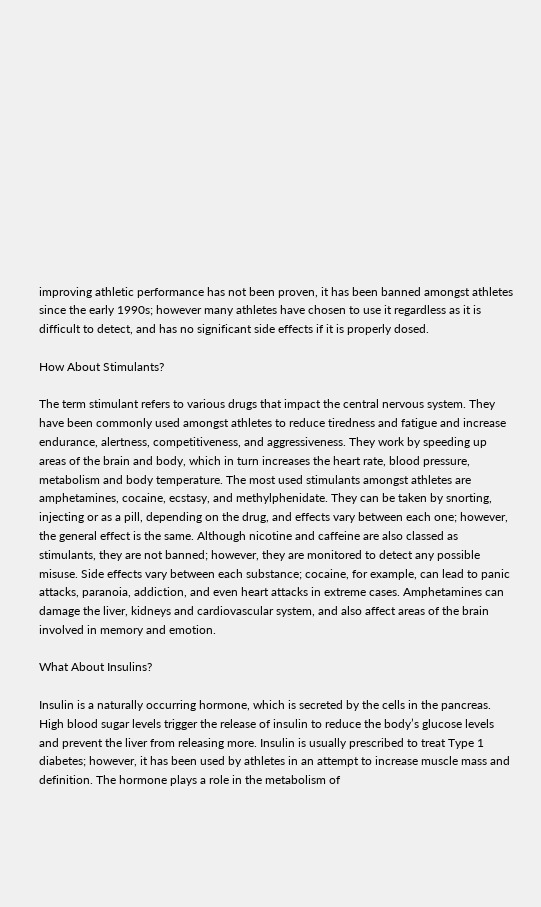improving athletic performance has not been proven, it has been banned amongst athletes since the early 1990s; however many athletes have chosen to use it regardless as it is difficult to detect, and has no significant side effects if it is properly dosed.

How About Stimulants?

The term stimulant refers to various drugs that impact the central nervous system. They have been commonly used amongst athletes to reduce tiredness and fatigue and increase endurance, alertness, competitiveness, and aggressiveness. They work by speeding up areas of the brain and body, which in turn increases the heart rate, blood pressure, metabolism and body temperature. The most used stimulants amongst athletes are amphetamines, cocaine, ecstasy, and methylphenidate. They can be taken by snorting, injecting or as a pill, depending on the drug, and effects vary between each one; however, the general effect is the same. Although nicotine and caffeine are also classed as stimulants, they are not banned; however, they are monitored to detect any possible misuse. Side effects vary between each substance; cocaine, for example, can lead to panic attacks, paranoia, addiction, and even heart attacks in extreme cases. Amphetamines can damage the liver, kidneys and cardiovascular system, and also affect areas of the brain involved in memory and emotion.

What About Insulins?

Insulin is a naturally occurring hormone, which is secreted by the cells in the pancreas. High blood sugar levels trigger the release of insulin to reduce the body’s glucose levels and prevent the liver from releasing more. Insulin is usually prescribed to treat Type 1 diabetes; however, it has been used by athletes in an attempt to increase muscle mass and definition. The hormone plays a role in the metabolism of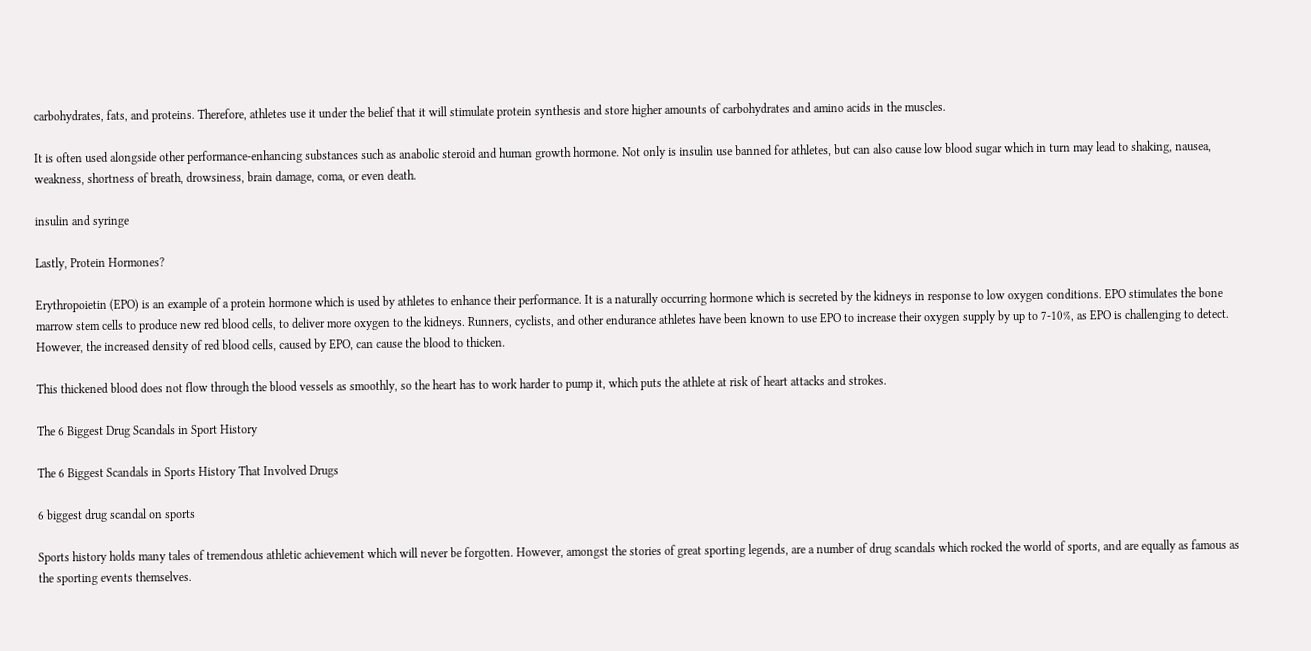carbohydrates, fats, and proteins. Therefore, athletes use it under the belief that it will stimulate protein synthesis and store higher amounts of carbohydrates and amino acids in the muscles.

It is often used alongside other performance-enhancing substances such as anabolic steroid and human growth hormone. Not only is insulin use banned for athletes, but can also cause low blood sugar which in turn may lead to shaking, nausea, weakness, shortness of breath, drowsiness, brain damage, coma, or even death.

insulin and syringe

Lastly, Protein Hormones?

Erythropoietin (EPO) is an example of a protein hormone which is used by athletes to enhance their performance. It is a naturally occurring hormone which is secreted by the kidneys in response to low oxygen conditions. EPO stimulates the bone marrow stem cells to produce new red blood cells, to deliver more oxygen to the kidneys. Runners, cyclists, and other endurance athletes have been known to use EPO to increase their oxygen supply by up to 7-10%, as EPO is challenging to detect. However, the increased density of red blood cells, caused by EPO, can cause the blood to thicken.

This thickened blood does not flow through the blood vessels as smoothly, so the heart has to work harder to pump it, which puts the athlete at risk of heart attacks and strokes.

The 6 Biggest Drug Scandals in Sport History

The 6 Biggest Scandals in Sports History That Involved Drugs

6 biggest drug scandal on sports

Sports history holds many tales of tremendous athletic achievement which will never be forgotten. However, amongst the stories of great sporting legends, are a number of drug scandals which rocked the world of sports, and are equally as famous as the sporting events themselves.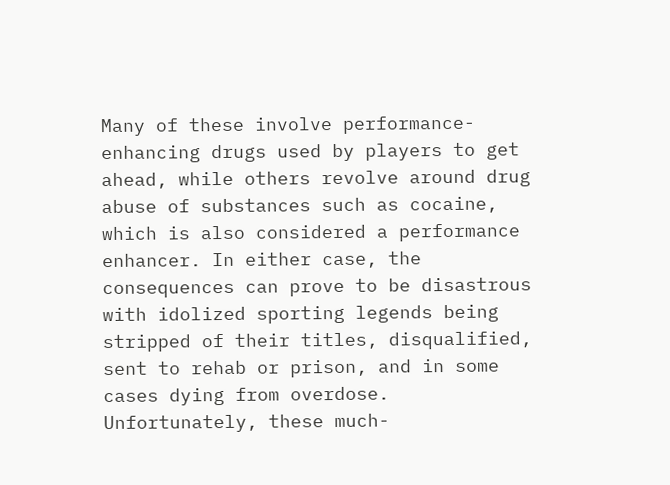Many of these involve performance-enhancing drugs used by players to get ahead, while others revolve around drug abuse of substances such as cocaine, which is also considered a performance enhancer. In either case, the consequences can prove to be disastrous with idolized sporting legends being stripped of their titles, disqualified, sent to rehab or prison, and in some cases dying from overdose. Unfortunately, these much-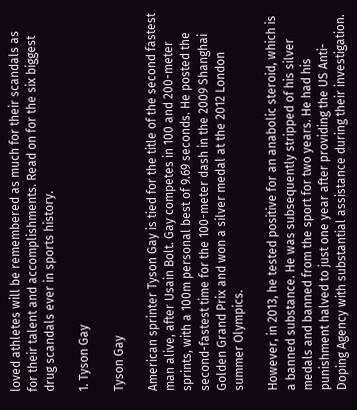loved athletes will be remembered as much for their scandals as for their talent and accomplishments. Read on for the six biggest drug scandals ever in sports history.

1. Tyson Gay

Tyson Gay

American sprinter Tyson Gay is tied for the title of the second fastest man alive, after Usain Bolt. Gay competes in 100 and 200-meter sprints, with a 100m personal best of 9.69 seconds. He posted the second-fastest time for the 100-meter dash in the 2009 Shanghai Golden Grand Prix and won a silver medal at the 2012 London summer Olympics.

However, in 2013, he tested positive for an anabolic steroid, which is a banned substance. He was subsequently stripped of his silver medals and banned from the sport for two years. He had his punishment halved to just one year after providing the US Anti-Doping Agency with substantial assistance during their investigation.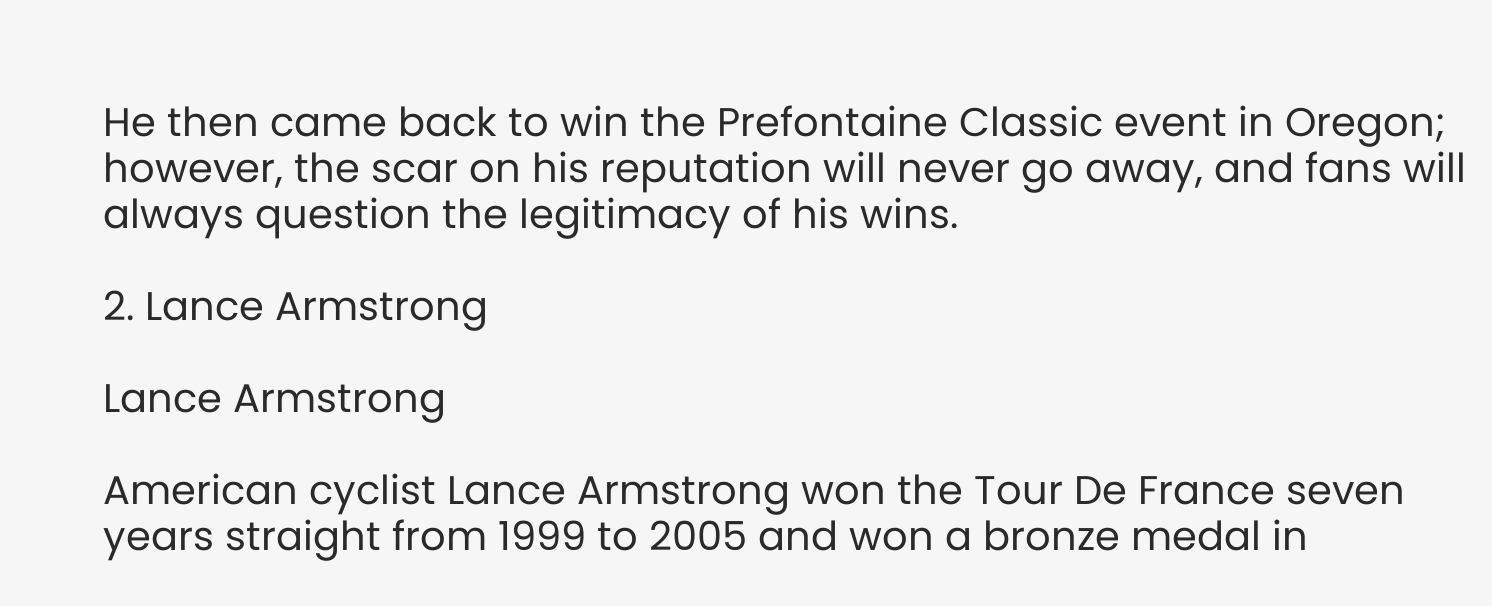He then came back to win the Prefontaine Classic event in Oregon; however, the scar on his reputation will never go away, and fans will always question the legitimacy of his wins.

2. Lance Armstrong

Lance Armstrong

American cyclist Lance Armstrong won the Tour De France seven years straight from 1999 to 2005 and won a bronze medal in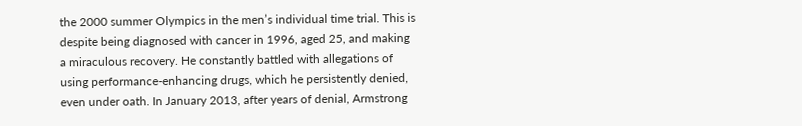the 2000 summer Olympics in the men’s individual time trial. This is despite being diagnosed with cancer in 1996, aged 25, and making a miraculous recovery. He constantly battled with allegations of using performance-enhancing drugs, which he persistently denied, even under oath. In January 2013, after years of denial, Armstrong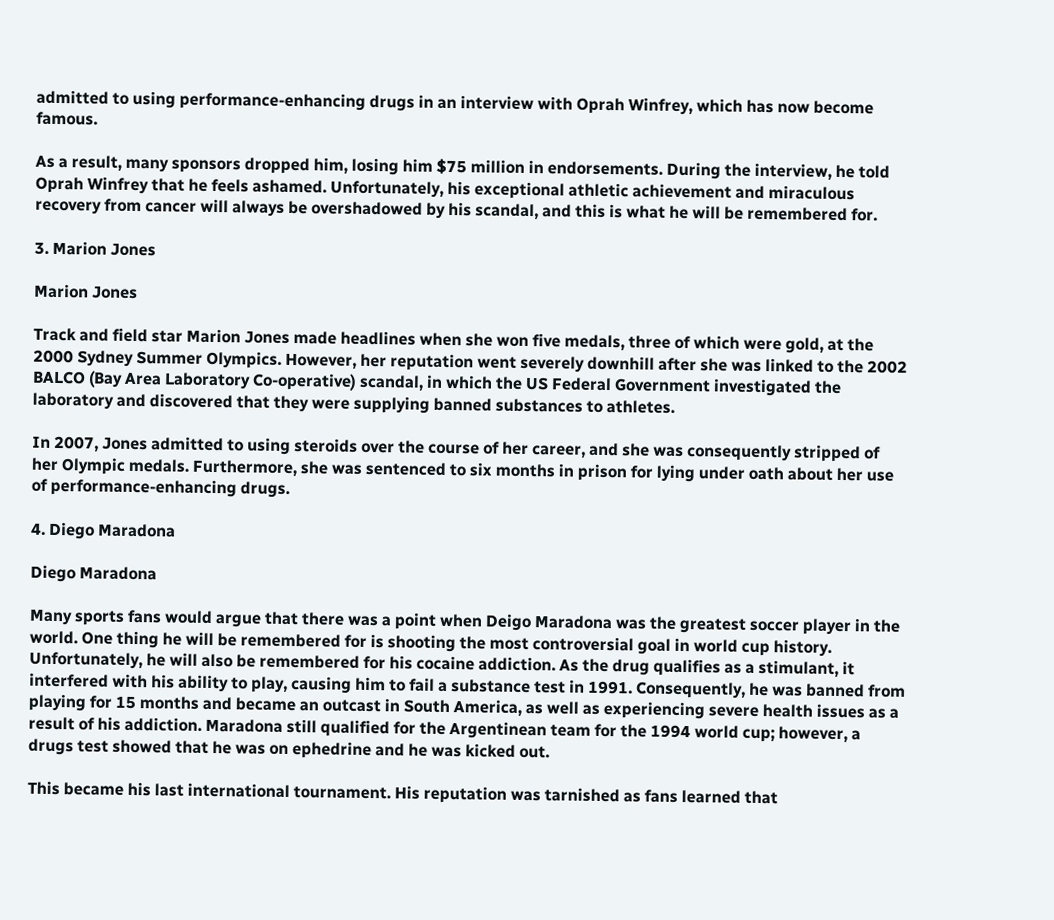admitted to using performance-enhancing drugs in an interview with Oprah Winfrey, which has now become famous.

As a result, many sponsors dropped him, losing him $75 million in endorsements. During the interview, he told Oprah Winfrey that he feels ashamed. Unfortunately, his exceptional athletic achievement and miraculous recovery from cancer will always be overshadowed by his scandal, and this is what he will be remembered for.

3. Marion Jones

Marion Jones

Track and field star Marion Jones made headlines when she won five medals, three of which were gold, at the 2000 Sydney Summer Olympics. However, her reputation went severely downhill after she was linked to the 2002 BALCO (Bay Area Laboratory Co-operative) scandal, in which the US Federal Government investigated the laboratory and discovered that they were supplying banned substances to athletes.

In 2007, Jones admitted to using steroids over the course of her career, and she was consequently stripped of her Olympic medals. Furthermore, she was sentenced to six months in prison for lying under oath about her use of performance-enhancing drugs.

4. Diego Maradona

Diego Maradona

Many sports fans would argue that there was a point when Deigo Maradona was the greatest soccer player in the world. One thing he will be remembered for is shooting the most controversial goal in world cup history. Unfortunately, he will also be remembered for his cocaine addiction. As the drug qualifies as a stimulant, it interfered with his ability to play, causing him to fail a substance test in 1991. Consequently, he was banned from playing for 15 months and became an outcast in South America, as well as experiencing severe health issues as a result of his addiction. Maradona still qualified for the Argentinean team for the 1994 world cup; however, a drugs test showed that he was on ephedrine and he was kicked out.

This became his last international tournament. His reputation was tarnished as fans learned that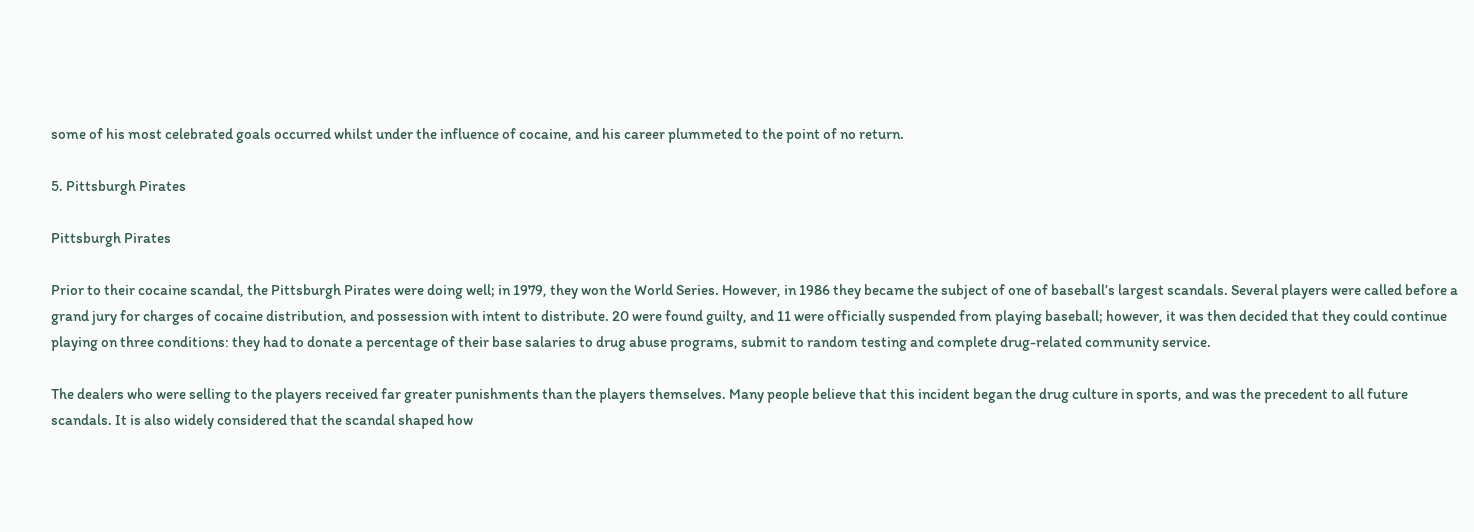some of his most celebrated goals occurred whilst under the influence of cocaine, and his career plummeted to the point of no return.

5. Pittsburgh Pirates

Pittsburgh Pirates

Prior to their cocaine scandal, the Pittsburgh Pirates were doing well; in 1979, they won the World Series. However, in 1986 they became the subject of one of baseball’s largest scandals. Several players were called before a grand jury for charges of cocaine distribution, and possession with intent to distribute. 20 were found guilty, and 11 were officially suspended from playing baseball; however, it was then decided that they could continue playing on three conditions: they had to donate a percentage of their base salaries to drug abuse programs, submit to random testing and complete drug-related community service.

The dealers who were selling to the players received far greater punishments than the players themselves. Many people believe that this incident began the drug culture in sports, and was the precedent to all future scandals. It is also widely considered that the scandal shaped how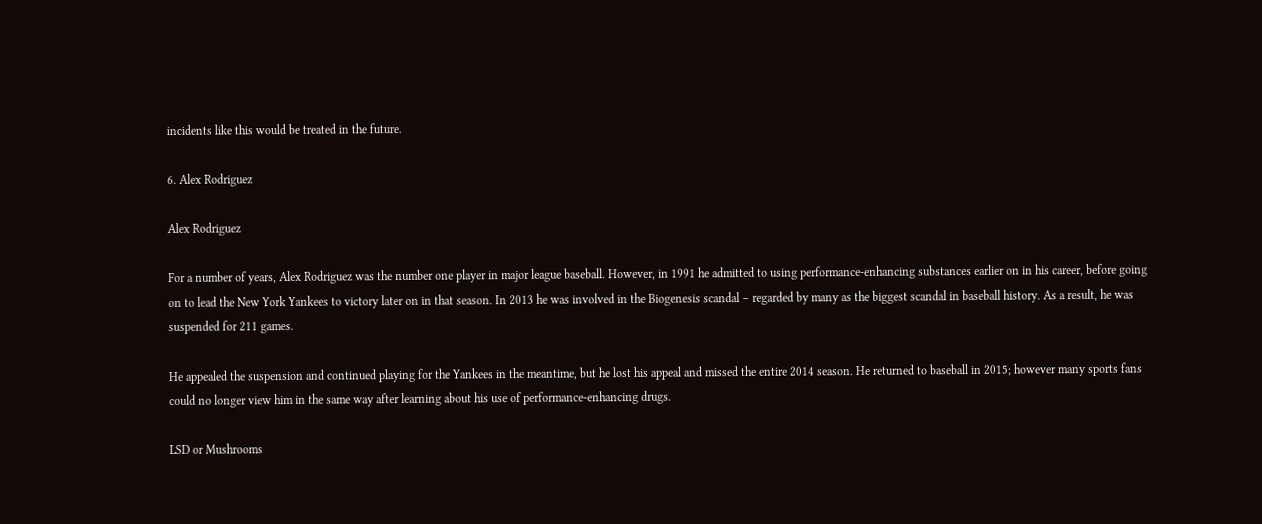incidents like this would be treated in the future.

6. Alex Rodriguez

Alex Rodriguez

For a number of years, Alex Rodriguez was the number one player in major league baseball. However, in 1991 he admitted to using performance-enhancing substances earlier on in his career, before going on to lead the New York Yankees to victory later on in that season. In 2013 he was involved in the Biogenesis scandal – regarded by many as the biggest scandal in baseball history. As a result, he was suspended for 211 games.

He appealed the suspension and continued playing for the Yankees in the meantime, but he lost his appeal and missed the entire 2014 season. He returned to baseball in 2015; however many sports fans could no longer view him in the same way after learning about his use of performance-enhancing drugs.

LSD or Mushrooms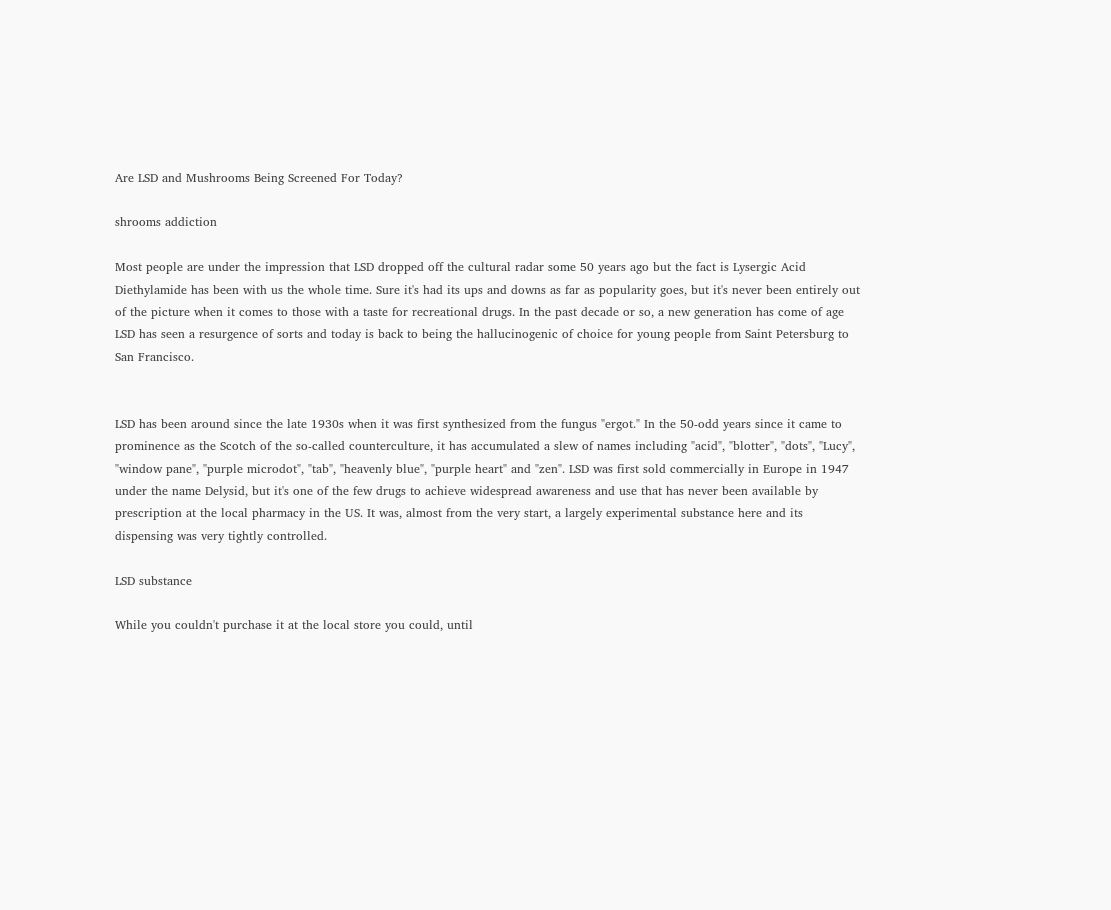Are LSD and Mushrooms Being Screened For Today?

shrooms addiction

Most people are under the impression that LSD dropped off the cultural radar some 50 years ago but the fact is Lysergic Acid Diethylamide has been with us the whole time. Sure it's had its ups and downs as far as popularity goes, but it's never been entirely out of the picture when it comes to those with a taste for recreational drugs. In the past decade or so, a new generation has come of age LSD has seen a resurgence of sorts and today is back to being the hallucinogenic of choice for young people from Saint Petersburg to San Francisco.


LSD has been around since the late 1930s when it was first synthesized from the fungus "ergot." In the 50-odd years since it came to prominence as the Scotch of the so-called counterculture, it has accumulated a slew of names including "acid", "blotter", "dots", "Lucy", "window pane", "purple microdot", "tab", "heavenly blue", "purple heart" and "zen". LSD was first sold commercially in Europe in 1947 under the name Delysid, but it's one of the few drugs to achieve widespread awareness and use that has never been available by prescription at the local pharmacy in the US. It was, almost from the very start, a largely experimental substance here and its dispensing was very tightly controlled.

LSD substance

While you couldn't purchase it at the local store you could, until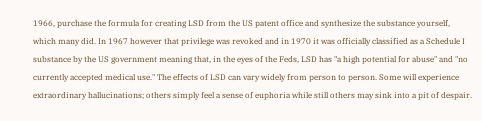1966, purchase the formula for creating LSD from the US patent office and synthesize the substance yourself, which many did. In 1967 however that privilege was revoked and in 1970 it was officially classified as a Schedule I substance by the US government meaning that, in the eyes of the Feds, LSD has "a high potential for abuse" and "no currently accepted medical use." The effects of LSD can vary widely from person to person. Some will experience extraordinary hallucinations; others simply feel a sense of euphoria while still others may sink into a pit of despair.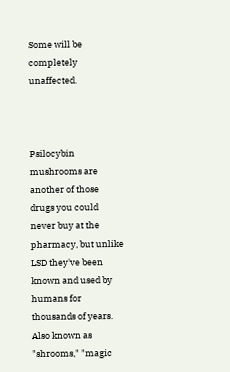Some will be completely unaffected.



Psilocybin mushrooms are another of those drugs you could never buy at the pharmacy, but unlike LSD they've been known and used by humans for thousands of years. Also known as "shrooms," "magic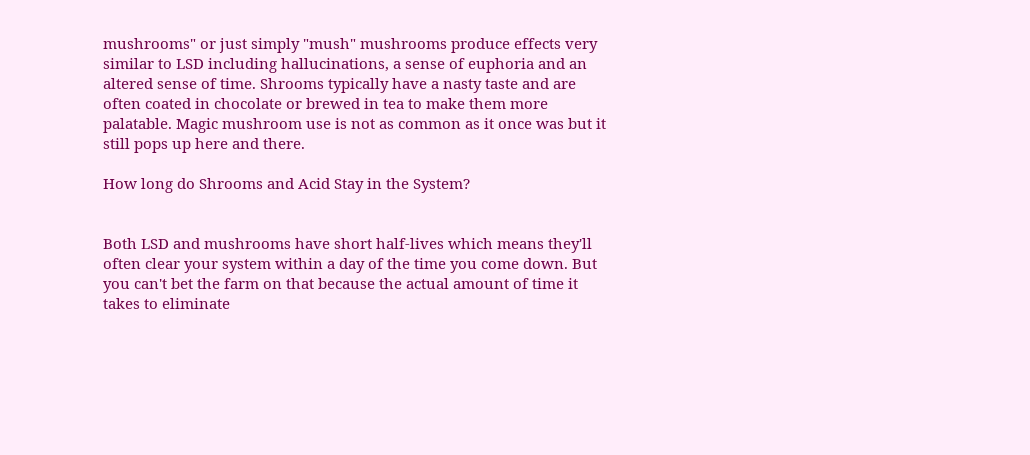mushrooms" or just simply "mush" mushrooms produce effects very similar to LSD including hallucinations, a sense of euphoria and an altered sense of time. Shrooms typically have a nasty taste and are often coated in chocolate or brewed in tea to make them more palatable. Magic mushroom use is not as common as it once was but it still pops up here and there.

How long do Shrooms and Acid Stay in the System?


Both LSD and mushrooms have short half-lives which means they'll often clear your system within a day of the time you come down. But you can't bet the farm on that because the actual amount of time it takes to eliminate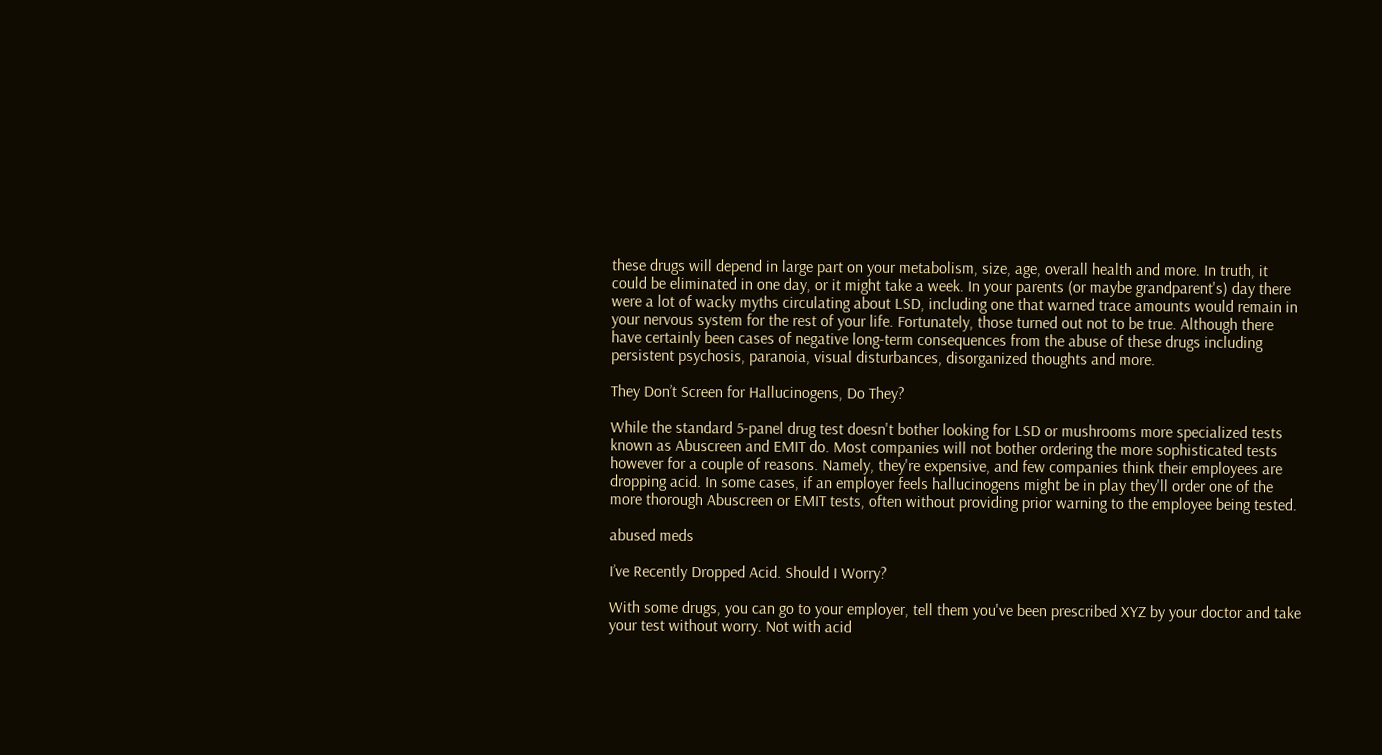these drugs will depend in large part on your metabolism, size, age, overall health and more. In truth, it could be eliminated in one day, or it might take a week. In your parents (or maybe grandparent's) day there were a lot of wacky myths circulating about LSD, including one that warned trace amounts would remain in your nervous system for the rest of your life. Fortunately, those turned out not to be true. Although there have certainly been cases of negative long-term consequences from the abuse of these drugs including persistent psychosis, paranoia, visual disturbances, disorganized thoughts and more.

They Don’t Screen for Hallucinogens, Do They?

While the standard 5-panel drug test doesn't bother looking for LSD or mushrooms more specialized tests known as Abuscreen and EMIT do. Most companies will not bother ordering the more sophisticated tests however for a couple of reasons. Namely, they're expensive, and few companies think their employees are dropping acid. In some cases, if an employer feels hallucinogens might be in play they'll order one of the more thorough Abuscreen or EMIT tests, often without providing prior warning to the employee being tested.

abused meds

I’ve Recently Dropped Acid. Should I Worry?

With some drugs, you can go to your employer, tell them you've been prescribed XYZ by your doctor and take your test without worry. Not with acid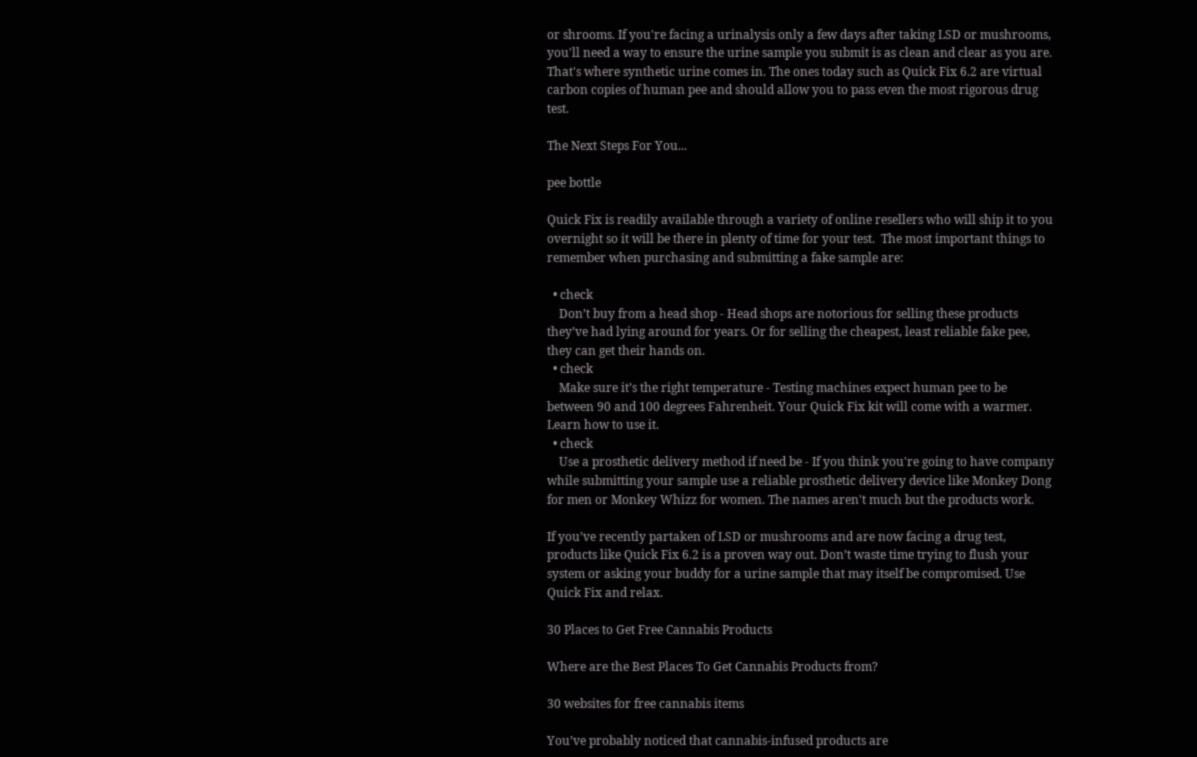or shrooms. If you're facing a urinalysis only a few days after taking LSD or mushrooms, you'll need a way to ensure the urine sample you submit is as clean and clear as you are. That's where synthetic urine comes in. The ones today such as Quick Fix 6.2 are virtual carbon copies of human pee and should allow you to pass even the most rigorous drug test.

The Next Steps For You...

pee bottle

Quick Fix is readily available through a variety of online resellers who will ship it to you overnight so it will be there in plenty of time for your test.  The most important things to remember when purchasing and submitting a fake sample are:

  • check
    Don’t buy from a head shop - Head shops are notorious for selling these products they’ve had lying around for years. Or for selling the cheapest, least reliable fake pee, they can get their hands on.
  • check
    Make sure it’s the right temperature - Testing machines expect human pee to be between 90 and 100 degrees Fahrenheit. Your Quick Fix kit will come with a warmer. Learn how to use it.
  • check
    Use a prosthetic delivery method if need be - If you think you're going to have company while submitting your sample use a reliable prosthetic delivery device like Monkey Dong for men or Monkey Whizz for women. The names aren't much but the products work.

If you’ve recently partaken of LSD or mushrooms and are now facing a drug test, products like Quick Fix 6.2 is a proven way out. Don’t waste time trying to flush your system or asking your buddy for a urine sample that may itself be compromised. Use Quick Fix and relax.

30 Places to Get Free Cannabis Products

Where are the Best Places To Get Cannabis Products from?

30 websites for free cannabis items

You’ve probably noticed that cannabis-infused products are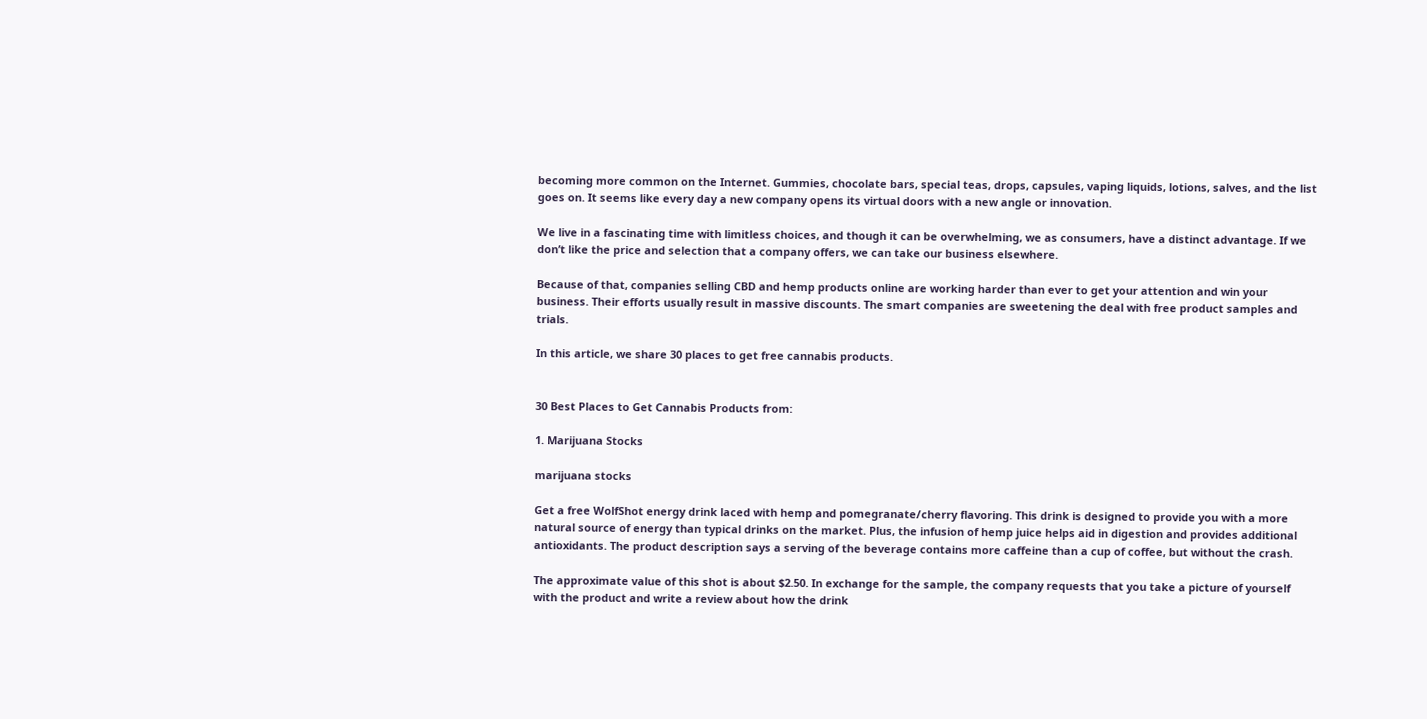becoming more common on the Internet. Gummies, chocolate bars, special teas, drops, capsules, vaping liquids, lotions, salves, and the list goes on. It seems like every day a new company opens its virtual doors with a new angle or innovation.

We live in a fascinating time with limitless choices, and though it can be overwhelming, we as consumers, have a distinct advantage. If we don’t like the price and selection that a company offers, we can take our business elsewhere.

Because of that, companies selling CBD and hemp products online are working harder than ever to get your attention and win your business. Their efforts usually result in massive discounts. The smart companies are sweetening the deal with free product samples and trials.

In this article, we share 30 places to get free cannabis products.


30 Best Places to Get Cannabis Products from:

1. Marijuana Stocks

marijuana stocks

Get a free WolfShot energy drink laced with hemp and pomegranate/cherry flavoring. This drink is designed to provide you with a more natural source of energy than typical drinks on the market. Plus, the infusion of hemp juice helps aid in digestion and provides additional antioxidants. The product description says a serving of the beverage contains more caffeine than a cup of coffee, but without the crash.

The approximate value of this shot is about $2.50. In exchange for the sample, the company requests that you take a picture of yourself with the product and write a review about how the drink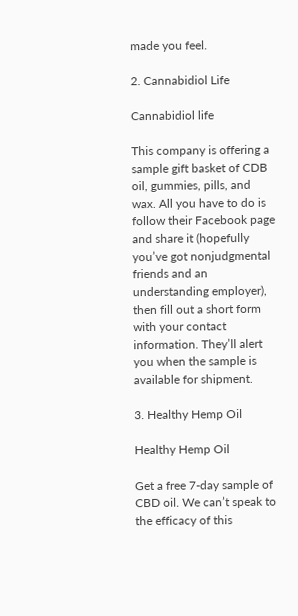made you feel.

2. Cannabidiol Life

Cannabidiol life

This company is offering a sample gift basket of CDB oil, gummies, pills, and wax. All you have to do is follow their Facebook page and share it (hopefully you’ve got nonjudgmental friends and an understanding employer), then fill out a short form with your contact information. They’ll alert you when the sample is available for shipment.

3. Healthy Hemp Oil

Healthy Hemp Oil

Get a free 7-day sample of CBD oil. We can’t speak to the efficacy of this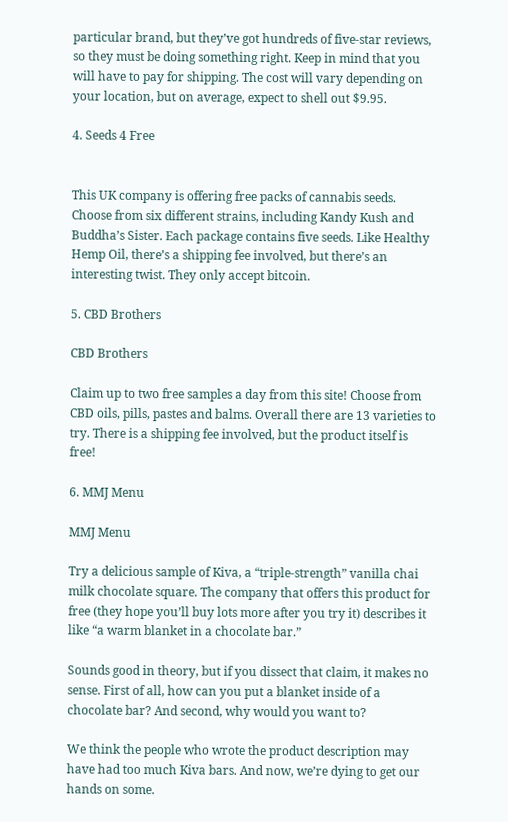particular brand, but they’ve got hundreds of five-star reviews, so they must be doing something right. Keep in mind that you will have to pay for shipping. The cost will vary depending on your location, but on average, expect to shell out $9.95.

4. Seeds 4 Free


This UK company is offering free packs of cannabis seeds. Choose from six different strains, including Kandy Kush and Buddha’s Sister. Each package contains five seeds. Like Healthy Hemp Oil, there’s a shipping fee involved, but there’s an interesting twist. They only accept bitcoin.

5. CBD Brothers

CBD Brothers

Claim up to two free samples a day from this site! Choose from CBD oils, pills, pastes and balms. Overall there are 13 varieties to try. There is a shipping fee involved, but the product itself is free!

6. MMJ Menu

MMJ Menu

Try a delicious sample of Kiva, a “triple-strength” vanilla chai milk chocolate square. The company that offers this product for free (they hope you’ll buy lots more after you try it) describes it like “a warm blanket in a chocolate bar.”

Sounds good in theory, but if you dissect that claim, it makes no sense. First of all, how can you put a blanket inside of a chocolate bar? And second, why would you want to?

We think the people who wrote the product description may have had too much Kiva bars. And now, we’re dying to get our hands on some.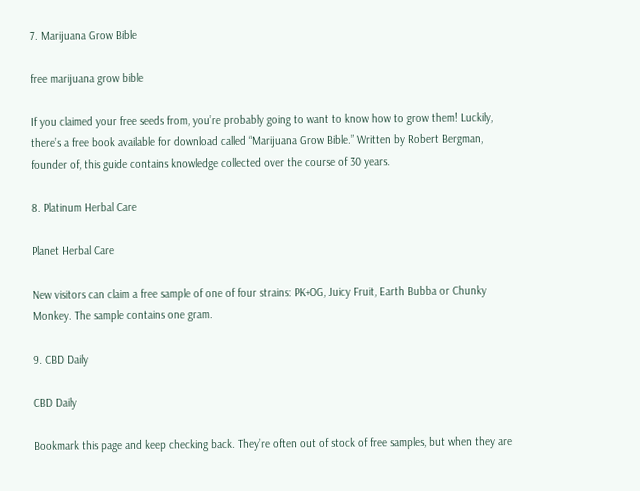7. Marijuana Grow Bible

free marijuana grow bible

If you claimed your free seeds from, you’re probably going to want to know how to grow them! Luckily, there’s a free book available for download called “Marijuana Grow Bible.” Written by Robert Bergman, founder of, this guide contains knowledge collected over the course of 30 years.

8. Platinum Herbal Care

Planet Herbal Care

New visitors can claim a free sample of one of four strains: PK+OG, Juicy Fruit, Earth Bubba or Chunky Monkey. The sample contains one gram.

9. CBD Daily

CBD Daily

Bookmark this page and keep checking back. They’re often out of stock of free samples, but when they are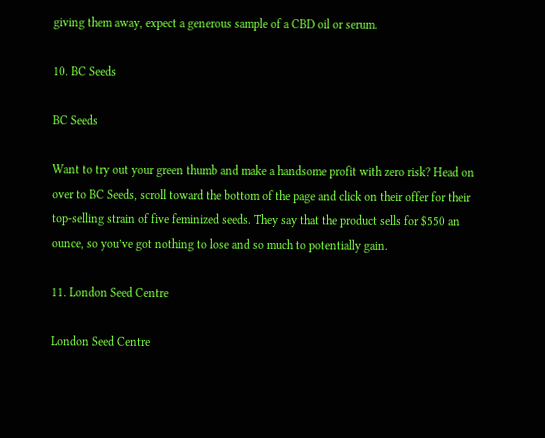giving them away, expect a generous sample of a CBD oil or serum.

10. BC Seeds

BC Seeds

Want to try out your green thumb and make a handsome profit with zero risk? Head on over to BC Seeds, scroll toward the bottom of the page and click on their offer for their top-selling strain of five feminized seeds. They say that the product sells for $550 an ounce, so you’ve got nothing to lose and so much to potentially gain.

11. London Seed Centre

London Seed Centre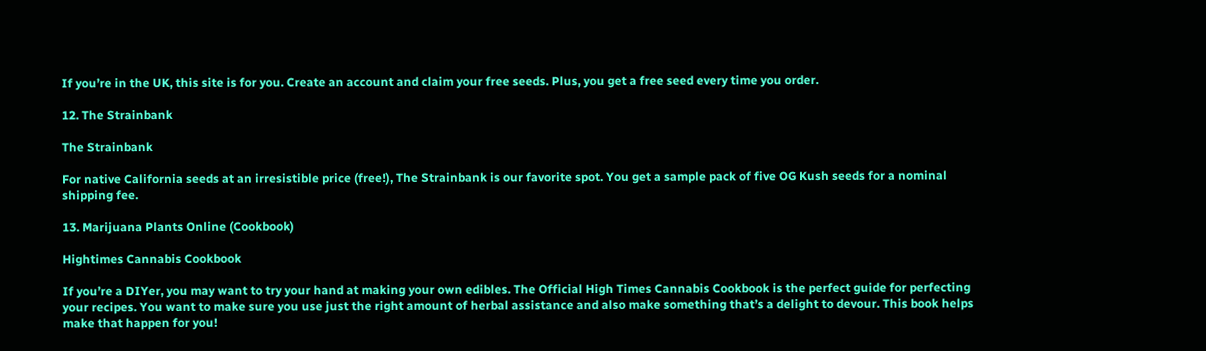If you’re in the UK, this site is for you. Create an account and claim your free seeds. Plus, you get a free seed every time you order.

12. The Strainbank

The Strainbank

For native California seeds at an irresistible price (free!), The Strainbank is our favorite spot. You get a sample pack of five OG Kush seeds for a nominal shipping fee.

13. Marijuana Plants Online (Cookbook)

Hightimes Cannabis Cookbook

If you’re a DIYer, you may want to try your hand at making your own edibles. The Official High Times Cannabis Cookbook is the perfect guide for perfecting your recipes. You want to make sure you use just the right amount of herbal assistance and also make something that’s a delight to devour. This book helps make that happen for you!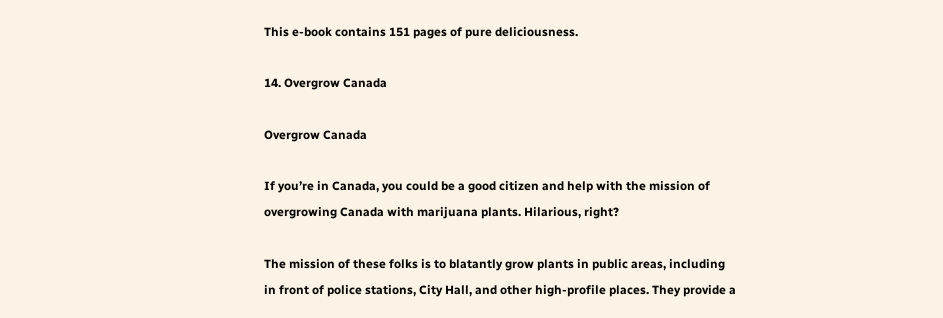This e-book contains 151 pages of pure deliciousness.

14. Overgrow Canada

Overgrow Canada

If you’re in Canada, you could be a good citizen and help with the mission of overgrowing Canada with marijuana plants. Hilarious, right?

The mission of these folks is to blatantly grow plants in public areas, including in front of police stations, City Hall, and other high-profile places. They provide a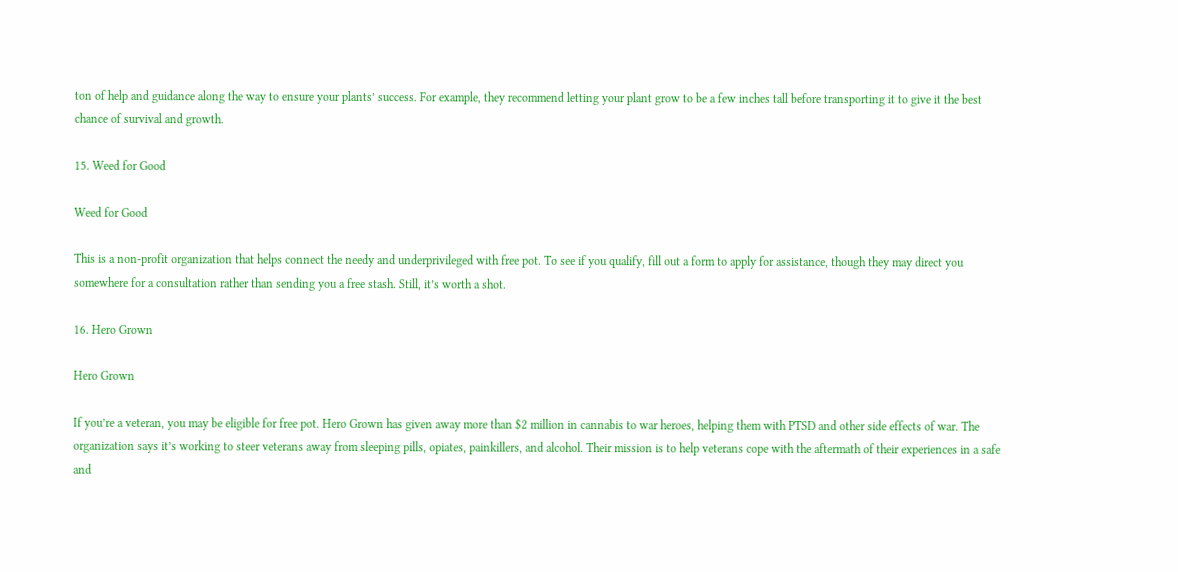ton of help and guidance along the way to ensure your plants’ success. For example, they recommend letting your plant grow to be a few inches tall before transporting it to give it the best chance of survival and growth.

15. Weed for Good

Weed for Good

This is a non-profit organization that helps connect the needy and underprivileged with free pot. To see if you qualify, fill out a form to apply for assistance, though they may direct you somewhere for a consultation rather than sending you a free stash. Still, it’s worth a shot.

16. Hero Grown

Hero Grown

If you’re a veteran, you may be eligible for free pot. Hero Grown has given away more than $2 million in cannabis to war heroes, helping them with PTSD and other side effects of war. The organization says it’s working to steer veterans away from sleeping pills, opiates, painkillers, and alcohol. Their mission is to help veterans cope with the aftermath of their experiences in a safe and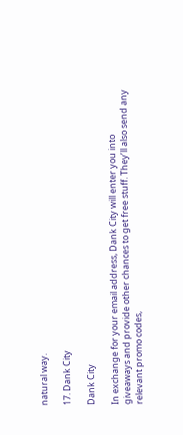natural way.

17. Dank City

Dank City

In exchange for your email address, Dank City will enter you into giveaways and provide other chances to get free stuff. They’ll also send any relevant promo codes,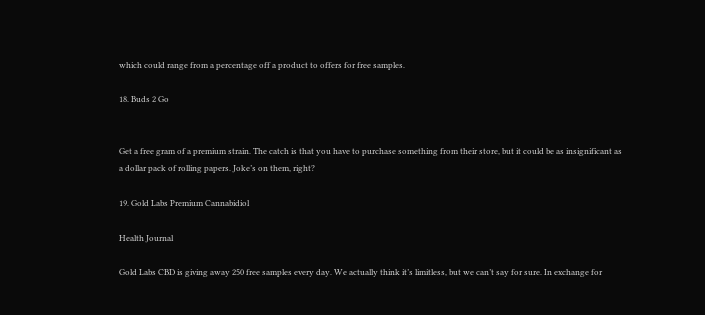which could range from a percentage off a product to offers for free samples.

18. Buds 2 Go


Get a free gram of a premium strain. The catch is that you have to purchase something from their store, but it could be as insignificant as a dollar pack of rolling papers. Joke’s on them, right?

19. Gold Labs Premium Cannabidiol

Health Journal

Gold Labs CBD is giving away 250 free samples every day. We actually think it’s limitless, but we can’t say for sure. In exchange for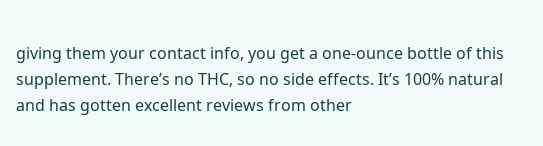giving them your contact info, you get a one-ounce bottle of this supplement. There’s no THC, so no side effects. It’s 100% natural and has gotten excellent reviews from other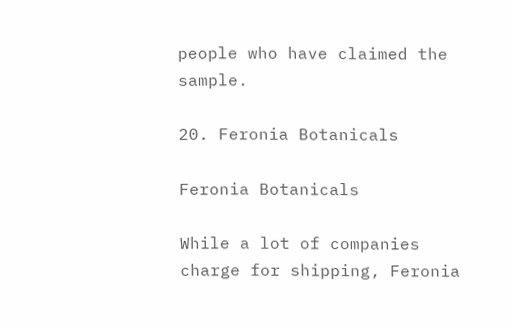people who have claimed the sample.

20. Feronia Botanicals

Feronia Botanicals

While a lot of companies charge for shipping, Feronia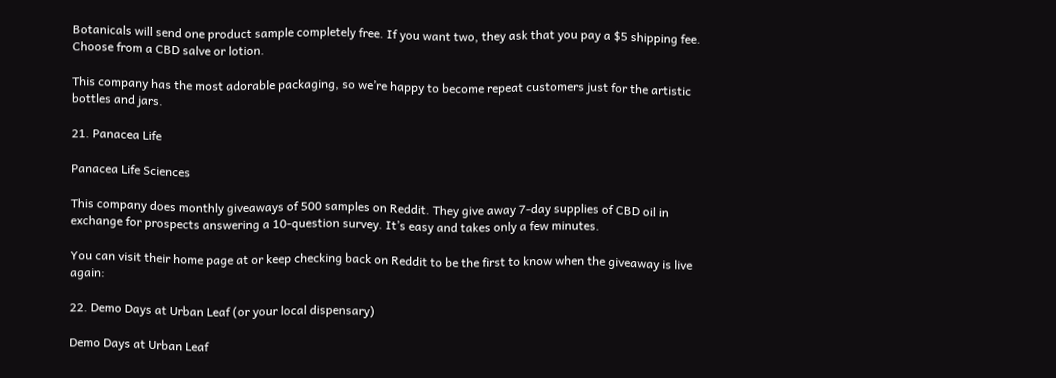Botanicals will send one product sample completely free. If you want two, they ask that you pay a $5 shipping fee. Choose from a CBD salve or lotion.

This company has the most adorable packaging, so we’re happy to become repeat customers just for the artistic bottles and jars.

21. Panacea Life

Panacea Life Sciences

This company does monthly giveaways of 500 samples on Reddit. They give away 7-day supplies of CBD oil in exchange for prospects answering a 10-question survey. It’s easy and takes only a few minutes.

You can visit their home page at or keep checking back on Reddit to be the first to know when the giveaway is live again:

22. Demo Days at Urban Leaf (or your local dispensary)

Demo Days at Urban Leaf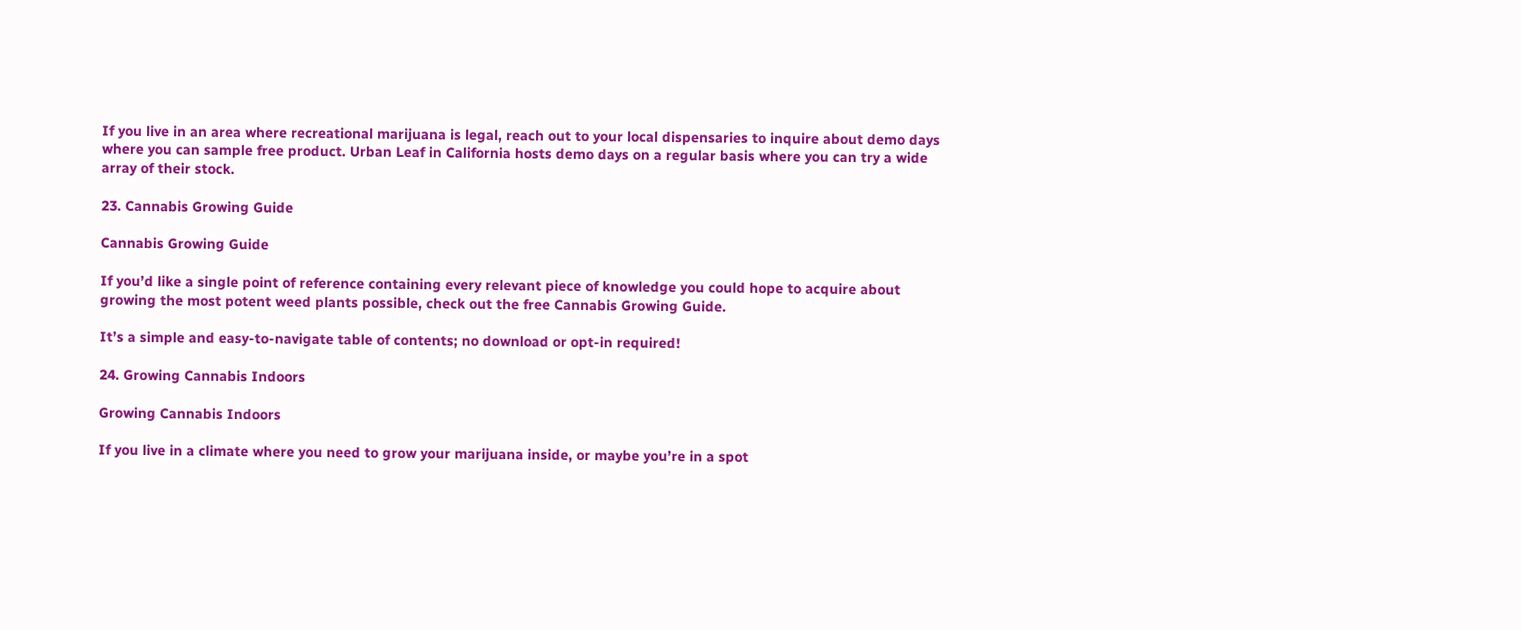If you live in an area where recreational marijuana is legal, reach out to your local dispensaries to inquire about demo days where you can sample free product. Urban Leaf in California hosts demo days on a regular basis where you can try a wide array of their stock.

23. Cannabis Growing Guide

Cannabis Growing Guide

If you’d like a single point of reference containing every relevant piece of knowledge you could hope to acquire about growing the most potent weed plants possible, check out the free Cannabis Growing Guide.

It’s a simple and easy-to-navigate table of contents; no download or opt-in required!

24. Growing Cannabis Indoors

Growing Cannabis Indoors

If you live in a climate where you need to grow your marijuana inside, or maybe you’re in a spot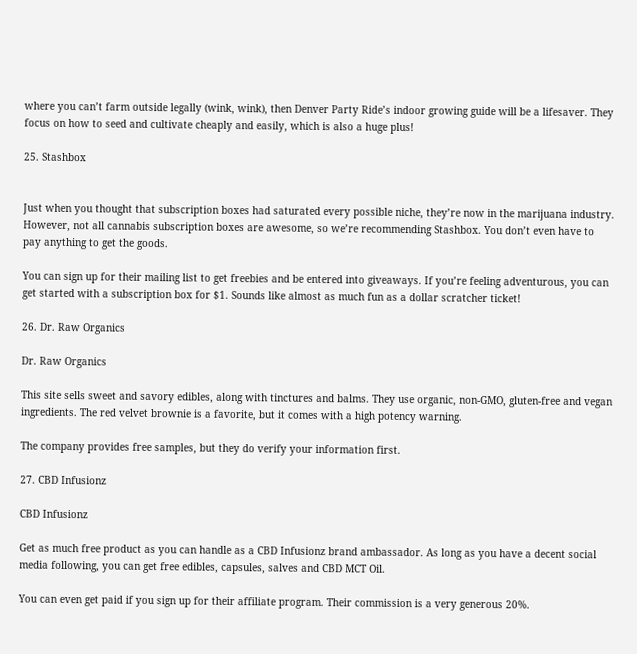where you can’t farm outside legally (wink, wink), then Denver Party Ride’s indoor growing guide will be a lifesaver. They focus on how to seed and cultivate cheaply and easily, which is also a huge plus!

25. Stashbox


Just when you thought that subscription boxes had saturated every possible niche, they’re now in the marijuana industry. However, not all cannabis subscription boxes are awesome, so we’re recommending Stashbox. You don’t even have to pay anything to get the goods.

You can sign up for their mailing list to get freebies and be entered into giveaways. If you’re feeling adventurous, you can get started with a subscription box for $1. Sounds like almost as much fun as a dollar scratcher ticket!

26. Dr. Raw Organics

Dr. Raw Organics

This site sells sweet and savory edibles, along with tinctures and balms. They use organic, non-GMO, gluten-free and vegan ingredients. The red velvet brownie is a favorite, but it comes with a high potency warning.

The company provides free samples, but they do verify your information first.

27. CBD Infusionz

CBD Infusionz

Get as much free product as you can handle as a CBD Infusionz brand ambassador. As long as you have a decent social media following, you can get free edibles, capsules, salves and CBD MCT Oil.

You can even get paid if you sign up for their affiliate program. Their commission is a very generous 20%.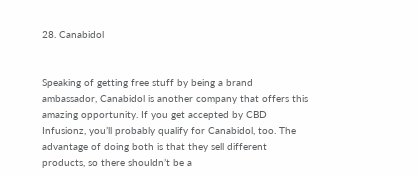28. Canabidol


Speaking of getting free stuff by being a brand ambassador, Canabidol is another company that offers this amazing opportunity. If you get accepted by CBD Infusionz, you’ll probably qualify for Canabidol, too. The advantage of doing both is that they sell different products, so there shouldn’t be a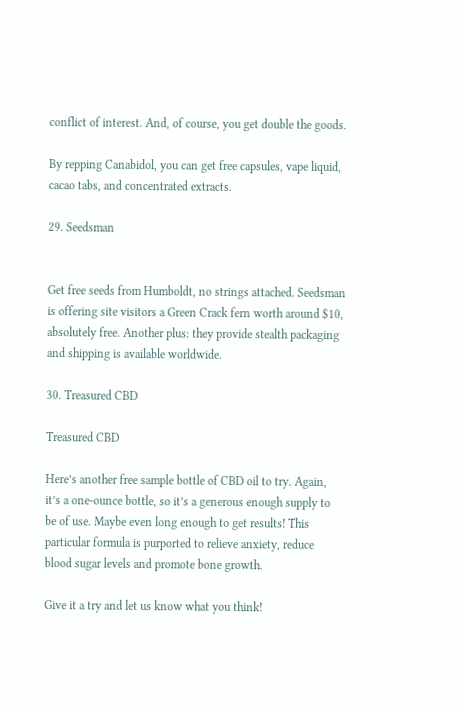conflict of interest. And, of course, you get double the goods.

By repping Canabidol, you can get free capsules, vape liquid, cacao tabs, and concentrated extracts.

29. Seedsman


Get free seeds from Humboldt, no strings attached. Seedsman is offering site visitors a Green Crack fern worth around $10, absolutely free. Another plus: they provide stealth packaging and shipping is available worldwide.

30. Treasured CBD

Treasured CBD

Here’s another free sample bottle of CBD oil to try. Again, it’s a one-ounce bottle, so it’s a generous enough supply to be of use. Maybe even long enough to get results! This particular formula is purported to relieve anxiety, reduce blood sugar levels and promote bone growth.

Give it a try and let us know what you think!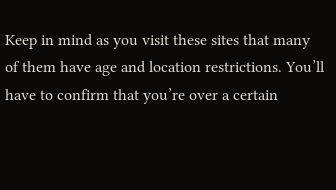Keep in mind as you visit these sites that many of them have age and location restrictions. You’ll have to confirm that you’re over a certain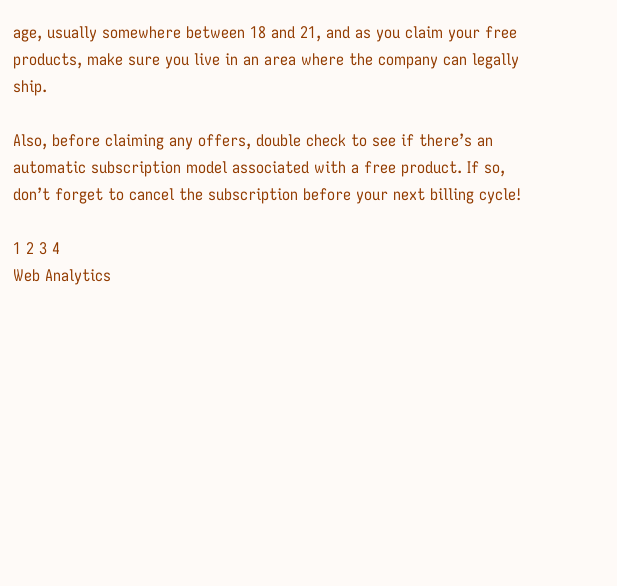age, usually somewhere between 18 and 21, and as you claim your free products, make sure you live in an area where the company can legally ship.

Also, before claiming any offers, double check to see if there’s an automatic subscription model associated with a free product. If so, don’t forget to cancel the subscription before your next billing cycle!

1 2 3 4
Web Analytics